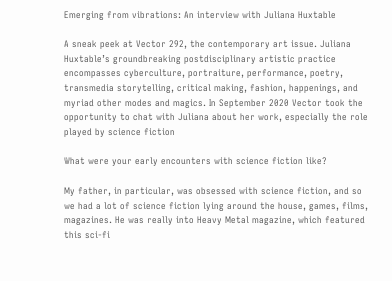Emerging from vibrations: An interview with Juliana Huxtable

A sneak peek at Vector 292, the contemporary art issue. Juliana Huxtable’s groundbreaking postdisciplinary artistic practice encompasses cyberculture, portraiture, performance, poetry, transmedia storytelling, critical making, fashion, happenings, and myriad other modes and magics. In September 2020 Vector took the opportunity to chat with Juliana about her work, especially the role played by science fiction

What were your early encounters with science fiction like?

My father, in particular, was obsessed with science fiction, and so we had a lot of science fiction lying around the house, games, films, magazines. He was really into Heavy Metal magazine, which featured this sci-fi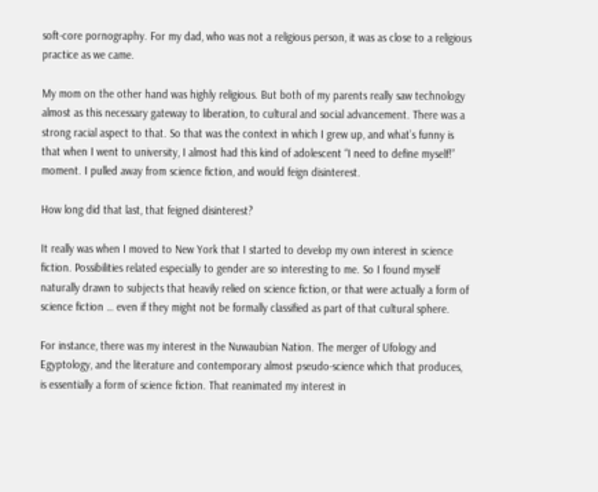soft-core pornography. For my dad, who was not a religious person, it was as close to a religious practice as we came.

My mom on the other hand was highly religious. But both of my parents really saw technology almost as this necessary gateway to liberation, to cultural and social advancement. There was a strong racial aspect to that. So that was the context in which I grew up, and what’s funny is that when I went to university, I almost had this kind of adolescent “I need to define myself!” moment. I pulled away from science fiction, and would feign disinterest.

How long did that last, that feigned disinterest?

It really was when I moved to New York that I started to develop my own interest in science fiction. Possibilities related especially to gender are so interesting to me. So I found myself naturally drawn to subjects that heavily relied on science fiction, or that were actually a form of science fiction … even if they might not be formally classified as part of that cultural sphere.

For instance, there was my interest in the Nuwaubian Nation. The merger of Ufology and Egyptology, and the literature and contemporary almost pseudo-science which that produces, is essentially a form of science fiction. That reanimated my interest in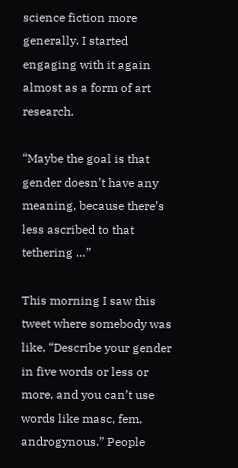science fiction more generally. I started engaging with it again almost as a form of art research.

“Maybe the goal is that gender doesn’t have any meaning, because there’s less ascribed to that tethering …”

This morning I saw this tweet where somebody was like, “Describe your gender in five words or less or more, and you can’t use words like masc, fem, androgynous.” People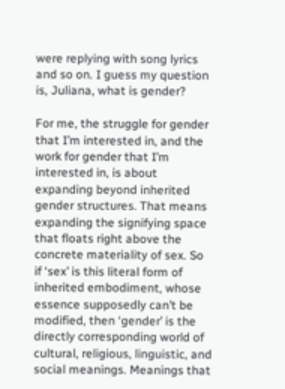were replying with song lyrics and so on. I guess my question is, Juliana, what is gender?

For me, the struggle for gender that I’m interested in, and the work for gender that I’m interested in, is about expanding beyond inherited gender structures. That means expanding the signifying space that floats right above the concrete materiality of sex. So if ‘sex’ is this literal form of inherited embodiment, whose essence supposedly can’t be modified, then ‘gender’ is the directly corresponding world of cultural, religious, linguistic, and social meanings. Meanings that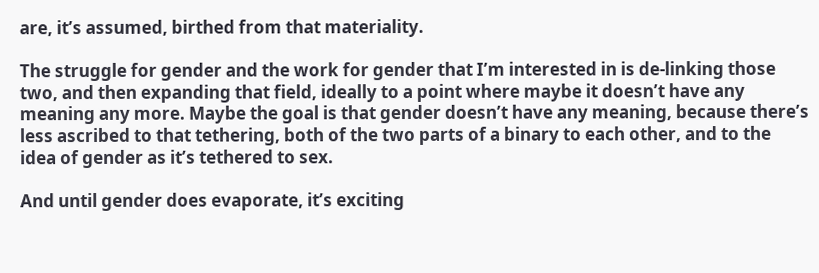are, it’s assumed, birthed from that materiality.

The struggle for gender and the work for gender that I’m interested in is de-linking those two, and then expanding that field, ideally to a point where maybe it doesn’t have any meaning any more. Maybe the goal is that gender doesn’t have any meaning, because there’s less ascribed to that tethering, both of the two parts of a binary to each other, and to the idea of gender as it’s tethered to sex.

And until gender does evaporate, it’s exciting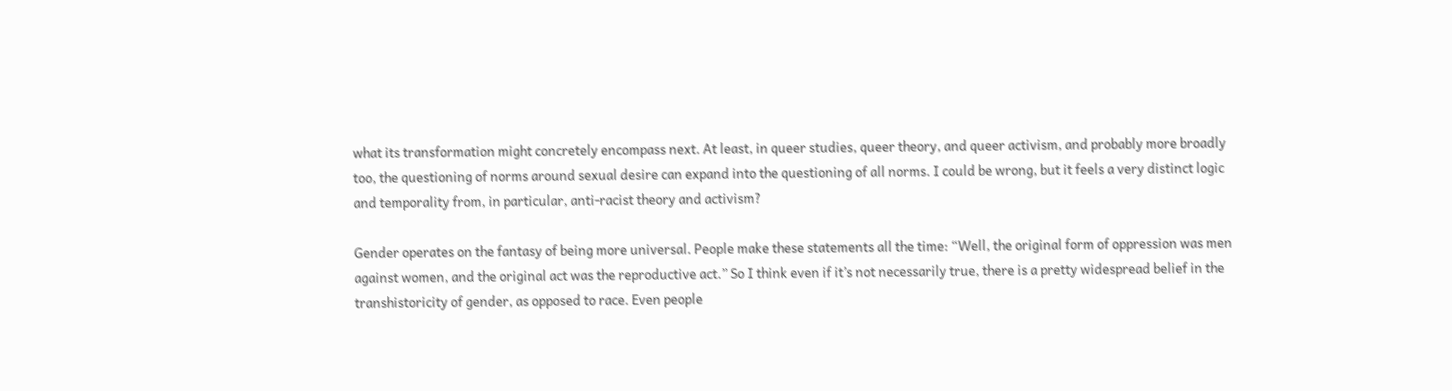what its transformation might concretely encompass next. At least, in queer studies, queer theory, and queer activism, and probably more broadly too, the questioning of norms around sexual desire can expand into the questioning of all norms. I could be wrong, but it feels a very distinct logic and temporality from, in particular, anti-racist theory and activism?

Gender operates on the fantasy of being more universal. People make these statements all the time: “Well, the original form of oppression was men against women, and the original act was the reproductive act.” So I think even if it’s not necessarily true, there is a pretty widespread belief in the transhistoricity of gender, as opposed to race. Even people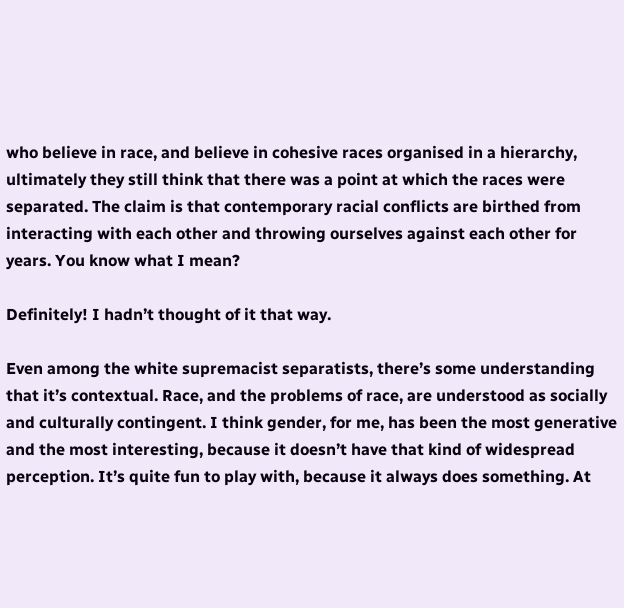who believe in race, and believe in cohesive races organised in a hierarchy, ultimately they still think that there was a point at which the races were separated. The claim is that contemporary racial conflicts are birthed from interacting with each other and throwing ourselves against each other for years. You know what I mean?

Definitely! I hadn’t thought of it that way.

Even among the white supremacist separatists, there’s some understanding that it’s contextual. Race, and the problems of race, are understood as socially and culturally contingent. I think gender, for me, has been the most generative and the most interesting, because it doesn’t have that kind of widespread perception. It’s quite fun to play with, because it always does something. At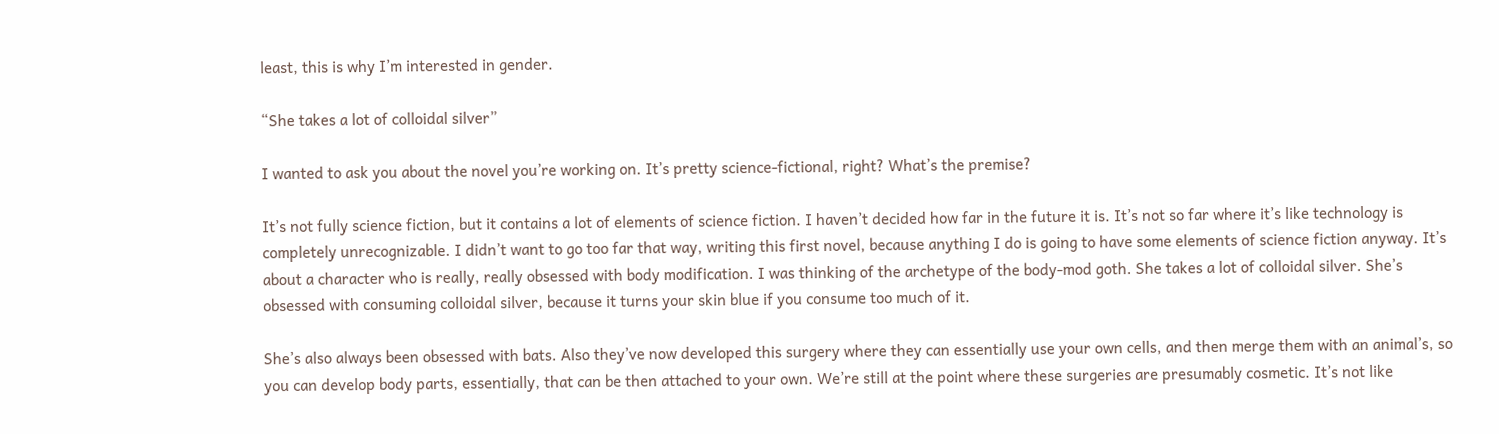least, this is why I’m interested in gender.

“She takes a lot of colloidal silver”

I wanted to ask you about the novel you’re working on. It’s pretty science-fictional, right? What’s the premise?

It’s not fully science fiction, but it contains a lot of elements of science fiction. I haven’t decided how far in the future it is. It’s not so far where it’s like technology is completely unrecognizable. I didn’t want to go too far that way, writing this first novel, because anything I do is going to have some elements of science fiction anyway. It’s about a character who is really, really obsessed with body modification. I was thinking of the archetype of the body-mod goth. She takes a lot of colloidal silver. She’s obsessed with consuming colloidal silver, because it turns your skin blue if you consume too much of it.

She’s also always been obsessed with bats. Also they’ve now developed this surgery where they can essentially use your own cells, and then merge them with an animal’s, so you can develop body parts, essentially, that can be then attached to your own. We’re still at the point where these surgeries are presumably cosmetic. It’s not like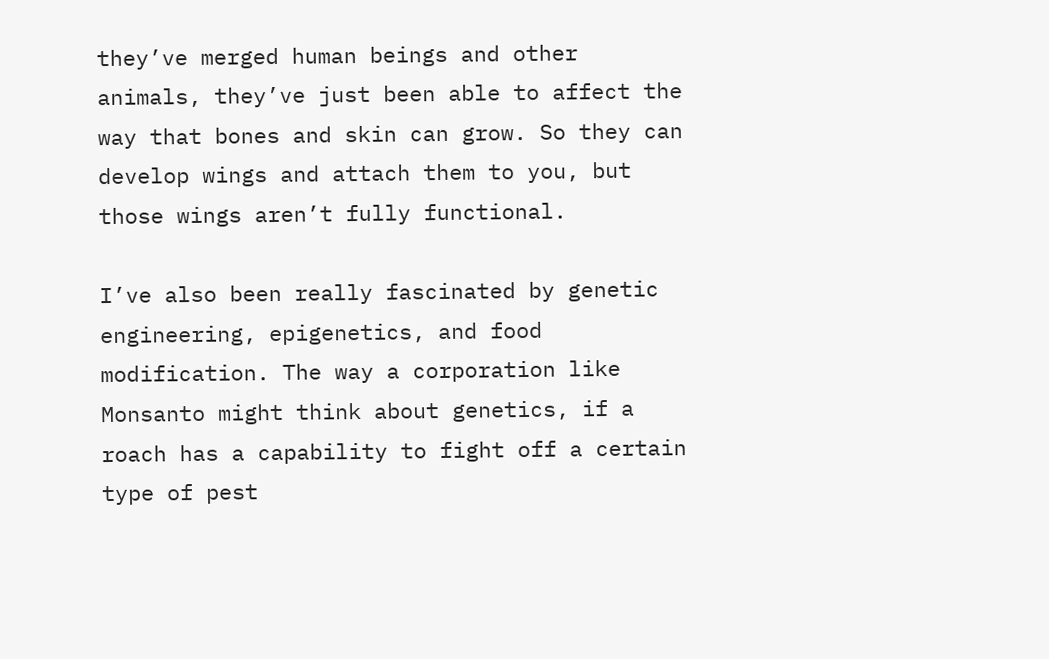they’ve merged human beings and other animals, they’ve just been able to affect the way that bones and skin can grow. So they can develop wings and attach them to you, but those wings aren’t fully functional.

I’ve also been really fascinated by genetic engineering, epigenetics, and food modification. The way a corporation like Monsanto might think about genetics, if a roach has a capability to fight off a certain type of pest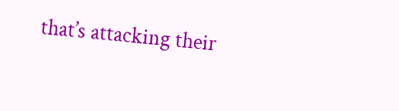that’s attacking their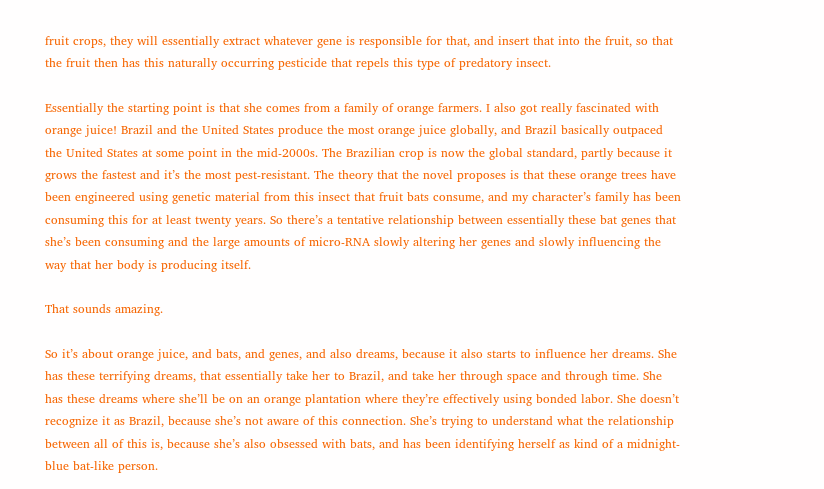fruit crops, they will essentially extract whatever gene is responsible for that, and insert that into the fruit, so that the fruit then has this naturally occurring pesticide that repels this type of predatory insect.

Essentially the starting point is that she comes from a family of orange farmers. I also got really fascinated with orange juice! Brazil and the United States produce the most orange juice globally, and Brazil basically outpaced the United States at some point in the mid-2000s. The Brazilian crop is now the global standard, partly because it grows the fastest and it’s the most pest-resistant. The theory that the novel proposes is that these orange trees have been engineered using genetic material from this insect that fruit bats consume, and my character’s family has been consuming this for at least twenty years. So there’s a tentative relationship between essentially these bat genes that she’s been consuming and the large amounts of micro-RNA slowly altering her genes and slowly influencing the way that her body is producing itself.

That sounds amazing.

So it’s about orange juice, and bats, and genes, and also dreams, because it also starts to influence her dreams. She has these terrifying dreams, that essentially take her to Brazil, and take her through space and through time. She has these dreams where she’ll be on an orange plantation where they’re effectively using bonded labor. She doesn’t recognize it as Brazil, because she’s not aware of this connection. She’s trying to understand what the relationship between all of this is, because she’s also obsessed with bats, and has been identifying herself as kind of a midnight-blue bat-like person.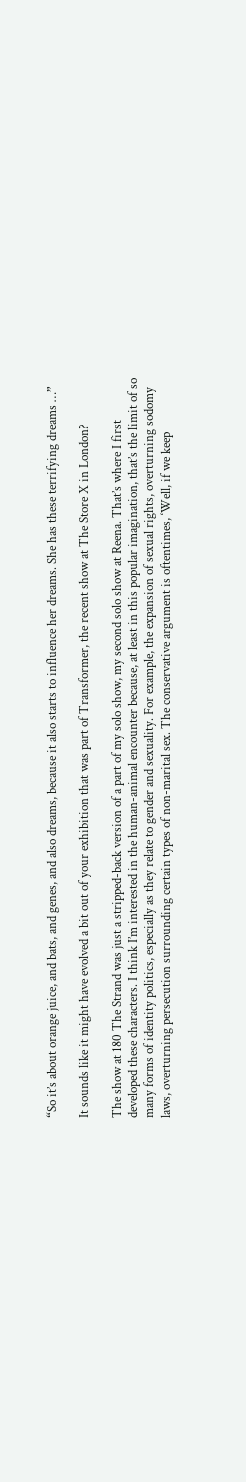“So it’s about orange juice, and bats, and genes, and also dreams, because it also starts to influence her dreams. She has these terrifying dreams …”

It sounds like it might have evolved a bit out of your exhibition that was part of Transformer, the recent show at The Store X in London?

The show at 180 The Strand was just a stripped-back version of a part of my solo show, my second solo show at Reena. That’s where I first developed these characters. I think I’m interested in the human-animal encounter because, at least in this popular imagination, that’s the limit of so many forms of identity politics, especially as they relate to gender and sexuality. For example, the expansion of sexual rights, overturning sodomy laws, overturning persecution surrounding certain types of non-marital sex. The conservative argument is oftentimes, ‘Well, if we keep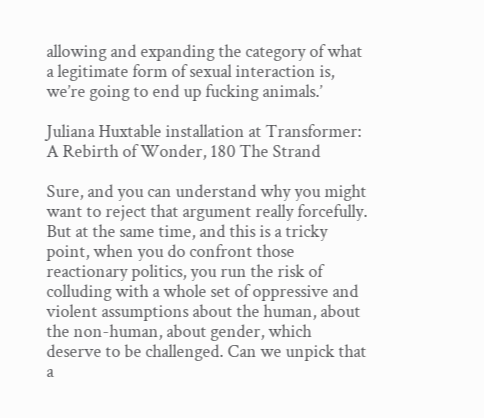allowing and expanding the category of what a legitimate form of sexual interaction is, we’re going to end up fucking animals.’

Juliana Huxtable installation at Transformer: A Rebirth of Wonder, 180 The Strand

Sure, and you can understand why you might want to reject that argument really forcefully. But at the same time, and this is a tricky point, when you do confront those reactionary politics, you run the risk of colluding with a whole set of oppressive and violent assumptions about the human, about the non-human, about gender, which deserve to be challenged. Can we unpick that a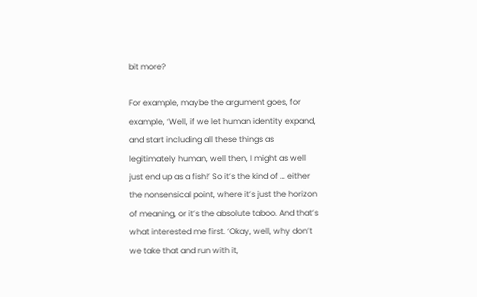bit more?

For example, maybe the argument goes, for example, ‘Well, if we let human identity expand, and start including all these things as legitimately human, well then, I might as well just end up as a fish!’ So it’s the kind of … either the nonsensical point, where it’s just the horizon of meaning, or it’s the absolute taboo. And that’s what interested me first. ‘Okay, well, why don’t we take that and run with it,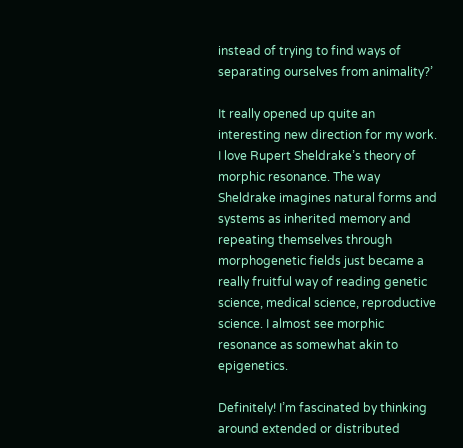instead of trying to find ways of separating ourselves from animality?’

It really opened up quite an interesting new direction for my work. I love Rupert Sheldrake’s theory of morphic resonance. The way Sheldrake imagines natural forms and systems as inherited memory and repeating themselves through morphogenetic fields just became a really fruitful way of reading genetic science, medical science, reproductive science. I almost see morphic resonance as somewhat akin to epigenetics.

Definitely! I’m fascinated by thinking around extended or distributed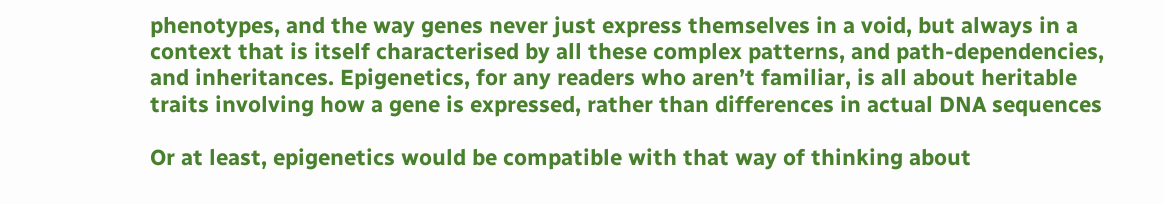phenotypes, and the way genes never just express themselves in a void, but always in a context that is itself characterised by all these complex patterns, and path-dependencies, and inheritances. Epigenetics, for any readers who aren’t familiar, is all about heritable traits involving how a gene is expressed, rather than differences in actual DNA sequences

Or at least, epigenetics would be compatible with that way of thinking about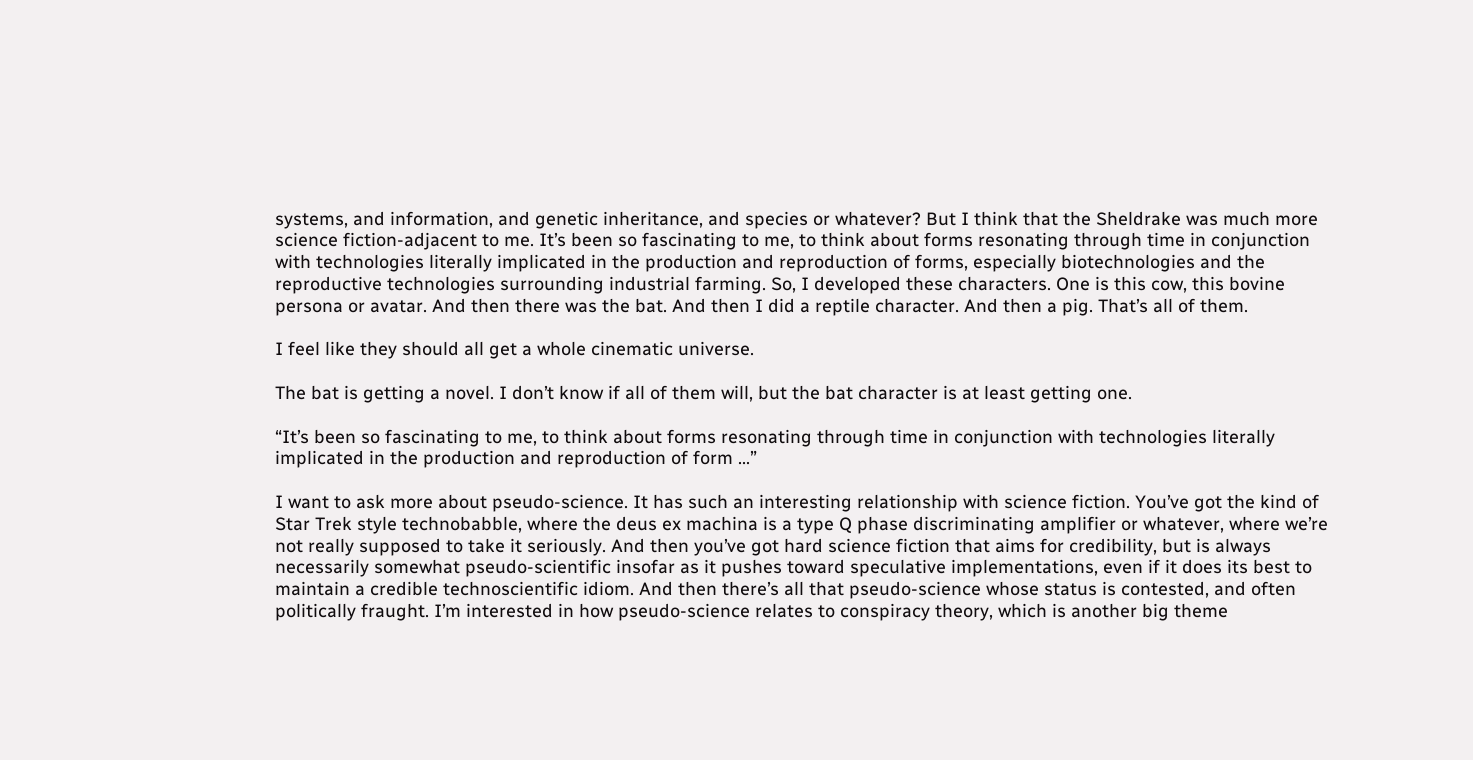systems, and information, and genetic inheritance, and species or whatever? But I think that the Sheldrake was much more science fiction-adjacent to me. It’s been so fascinating to me, to think about forms resonating through time in conjunction with technologies literally implicated in the production and reproduction of forms, especially biotechnologies and the reproductive technologies surrounding industrial farming. So, I developed these characters. One is this cow, this bovine persona or avatar. And then there was the bat. And then I did a reptile character. And then a pig. That’s all of them.

I feel like they should all get a whole cinematic universe.

The bat is getting a novel. I don’t know if all of them will, but the bat character is at least getting one.

“It’s been so fascinating to me, to think about forms resonating through time in conjunction with technologies literally implicated in the production and reproduction of form …”

I want to ask more about pseudo-science. It has such an interesting relationship with science fiction. You’ve got the kind of Star Trek style technobabble, where the deus ex machina is a type Q phase discriminating amplifier or whatever, where we’re not really supposed to take it seriously. And then you’ve got hard science fiction that aims for credibility, but is always necessarily somewhat pseudo-scientific insofar as it pushes toward speculative implementations, even if it does its best to maintain a credible technoscientific idiom. And then there’s all that pseudo-science whose status is contested, and often politically fraught. I’m interested in how pseudo-science relates to conspiracy theory, which is another big theme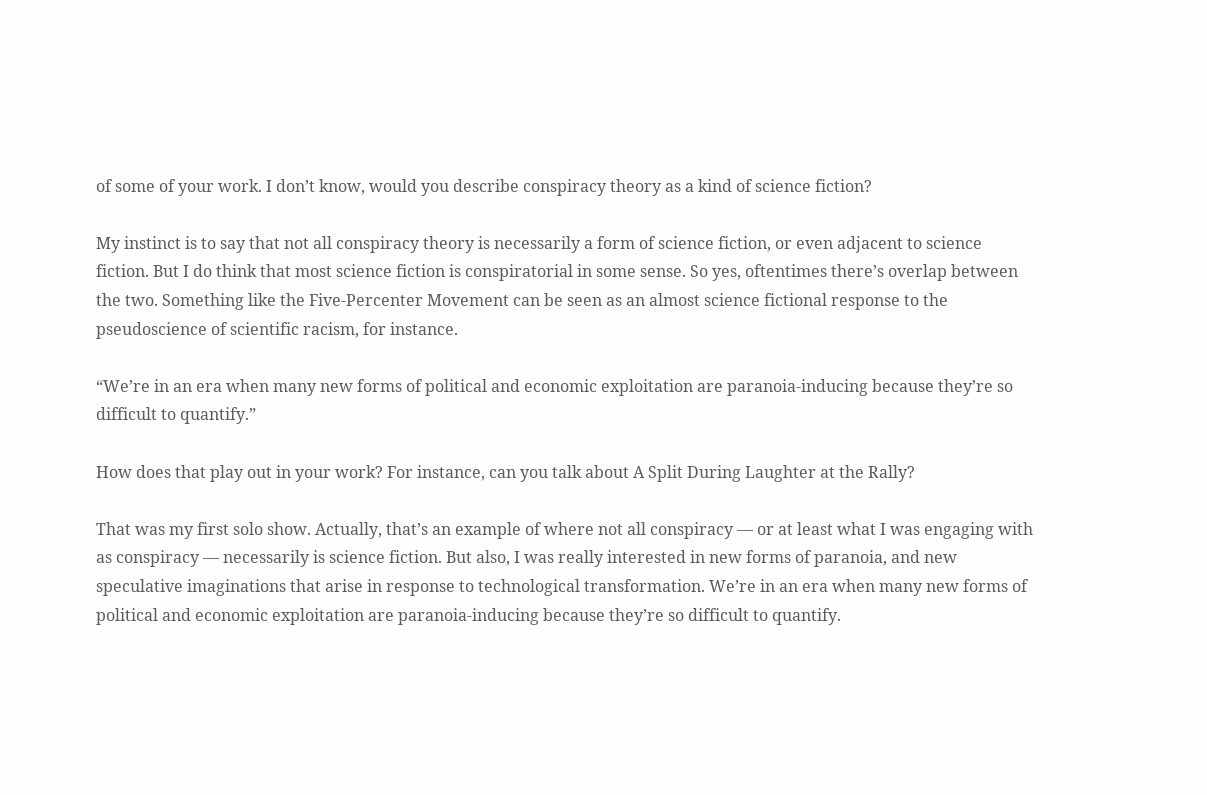of some of your work. I don’t know, would you describe conspiracy theory as a kind of science fiction?

My instinct is to say that not all conspiracy theory is necessarily a form of science fiction, or even adjacent to science fiction. But I do think that most science fiction is conspiratorial in some sense. So yes, oftentimes there’s overlap between the two. Something like the Five-Percenter Movement can be seen as an almost science fictional response to the pseudoscience of scientific racism, for instance.

“We’re in an era when many new forms of political and economic exploitation are paranoia-inducing because they’re so difficult to quantify.”

How does that play out in your work? For instance, can you talk about A Split During Laughter at the Rally?

That was my first solo show. Actually, that’s an example of where not all conspiracy — or at least what I was engaging with as conspiracy — necessarily is science fiction. But also, I was really interested in new forms of paranoia, and new speculative imaginations that arise in response to technological transformation. We’re in an era when many new forms of political and economic exploitation are paranoia-inducing because they’re so difficult to quantify.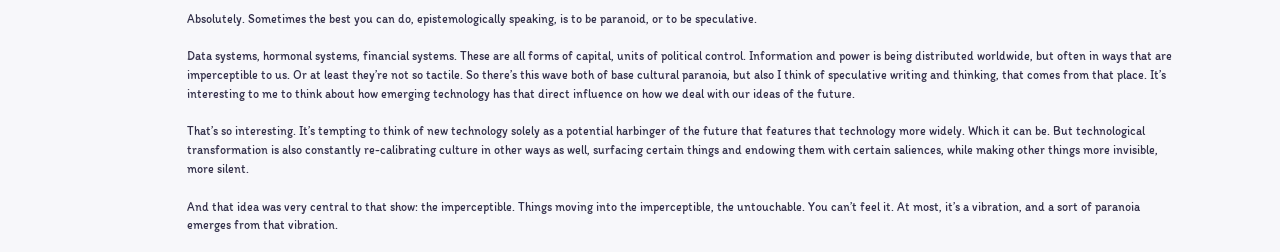Absolutely. Sometimes the best you can do, epistemologically speaking, is to be paranoid, or to be speculative.

Data systems, hormonal systems, financial systems. These are all forms of capital, units of political control. Information and power is being distributed worldwide, but often in ways that are imperceptible to us. Or at least they’re not so tactile. So there’s this wave both of base cultural paranoia, but also I think of speculative writing and thinking, that comes from that place. It’s interesting to me to think about how emerging technology has that direct influence on how we deal with our ideas of the future.

That’s so interesting. It’s tempting to think of new technology solely as a potential harbinger of the future that features that technology more widely. Which it can be. But technological transformation is also constantly re-calibrating culture in other ways as well, surfacing certain things and endowing them with certain saliences, while making other things more invisible, more silent.

And that idea was very central to that show: the imperceptible. Things moving into the imperceptible, the untouchable. You can’t feel it. At most, it’s a vibration, and a sort of paranoia emerges from that vibration.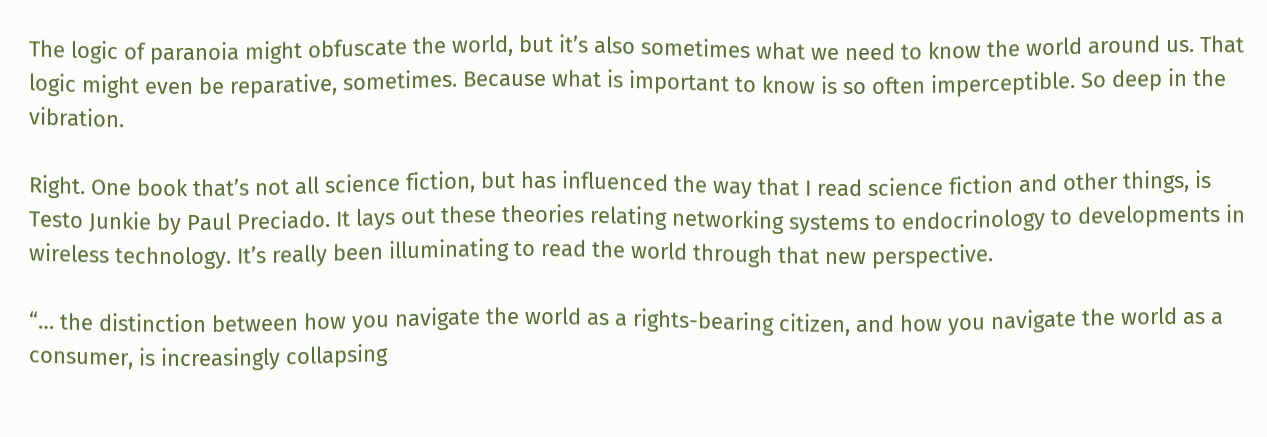The logic of paranoia might obfuscate the world, but it’s also sometimes what we need to know the world around us. That logic might even be reparative, sometimes. Because what is important to know is so often imperceptible. So deep in the vibration.

Right. One book that’s not all science fiction, but has influenced the way that I read science fiction and other things, is Testo Junkie by Paul Preciado. It lays out these theories relating networking systems to endocrinology to developments in wireless technology. It’s really been illuminating to read the world through that new perspective.

“… the distinction between how you navigate the world as a rights-bearing citizen, and how you navigate the world as a consumer, is increasingly collapsing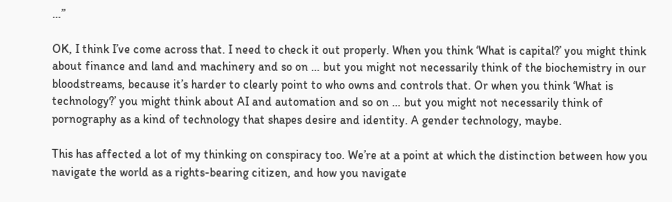…”

OK, I think I’ve come across that. I need to check it out properly. When you think ‘What is capital?’ you might think about finance and land and machinery and so on … but you might not necessarily think of the biochemistry in our bloodstreams, because it’s harder to clearly point to who owns and controls that. Or when you think ‘What is technology?’ you might think about AI and automation and so on … but you might not necessarily think of pornography as a kind of technology that shapes desire and identity. A gender technology, maybe.

This has affected a lot of my thinking on conspiracy too. We’re at a point at which the distinction between how you navigate the world as a rights-bearing citizen, and how you navigate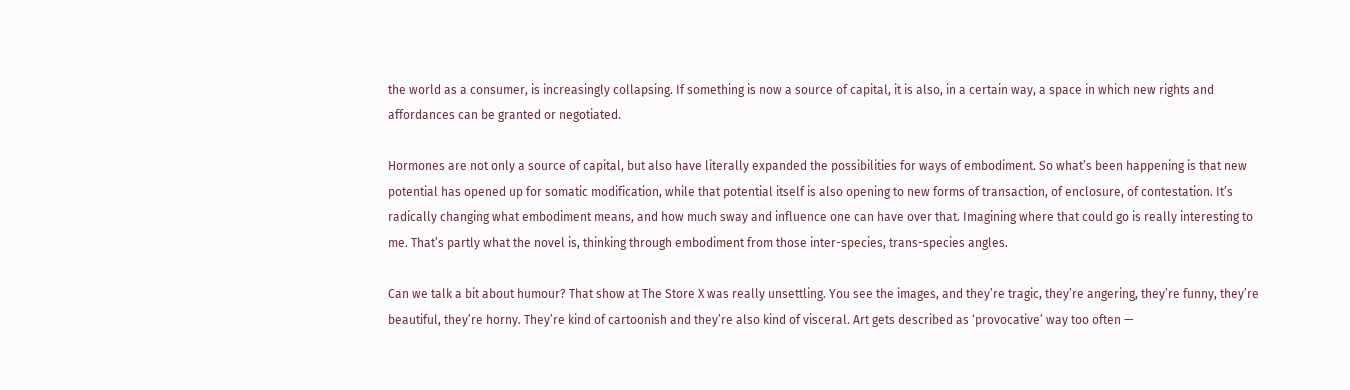the world as a consumer, is increasingly collapsing. If something is now a source of capital, it is also, in a certain way, a space in which new rights and affordances can be granted or negotiated.

Hormones are not only a source of capital, but also have literally expanded the possibilities for ways of embodiment. So what’s been happening is that new potential has opened up for somatic modification, while that potential itself is also opening to new forms of transaction, of enclosure, of contestation. It’s radically changing what embodiment means, and how much sway and influence one can have over that. Imagining where that could go is really interesting to me. That’s partly what the novel is, thinking through embodiment from those inter-species, trans-species angles.

Can we talk a bit about humour? That show at The Store X was really unsettling. You see the images, and they’re tragic, they’re angering, they’re funny, they’re beautiful, they’re horny. They’re kind of cartoonish and they’re also kind of visceral. Art gets described as ‘provocative’ way too often —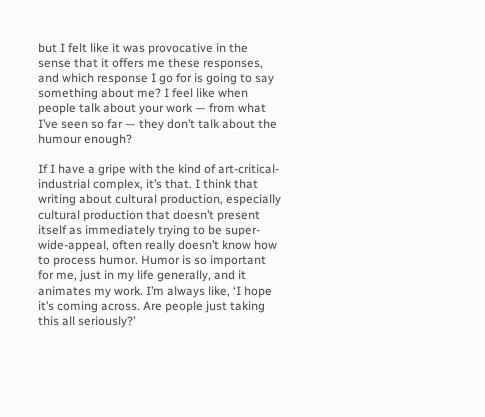but I felt like it was provocative in the sense that it offers me these responses, and which response I go for is going to say something about me? I feel like when people talk about your work — from what I’ve seen so far — they don’t talk about the humour enough?

If I have a gripe with the kind of art-critical-industrial complex, it’s that. I think that writing about cultural production, especially cultural production that doesn’t present itself as immediately trying to be super-wide-appeal, often really doesn’t know how to process humor. Humor is so important for me, just in my life generally, and it animates my work. I’m always like, ‘I hope it’s coming across. Are people just taking this all seriously?’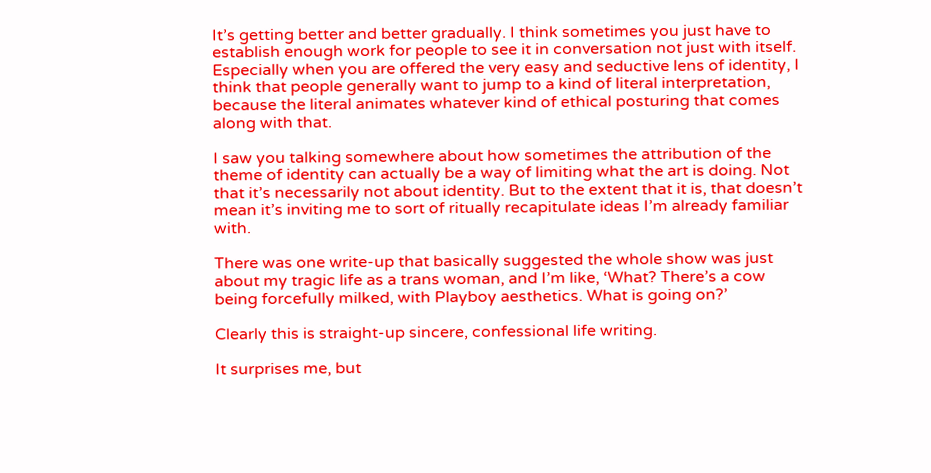It’s getting better and better gradually. I think sometimes you just have to establish enough work for people to see it in conversation not just with itself. Especially when you are offered the very easy and seductive lens of identity, I think that people generally want to jump to a kind of literal interpretation, because the literal animates whatever kind of ethical posturing that comes along with that.

I saw you talking somewhere about how sometimes the attribution of the theme of identity can actually be a way of limiting what the art is doing. Not that it’s necessarily not about identity. But to the extent that it is, that doesn’t mean it’s inviting me to sort of ritually recapitulate ideas I’m already familiar with.

There was one write-up that basically suggested the whole show was just about my tragic life as a trans woman, and I’m like, ‘What? There’s a cow being forcefully milked, with Playboy aesthetics. What is going on?’

Clearly this is straight-up sincere, confessional life writing.

It surprises me, but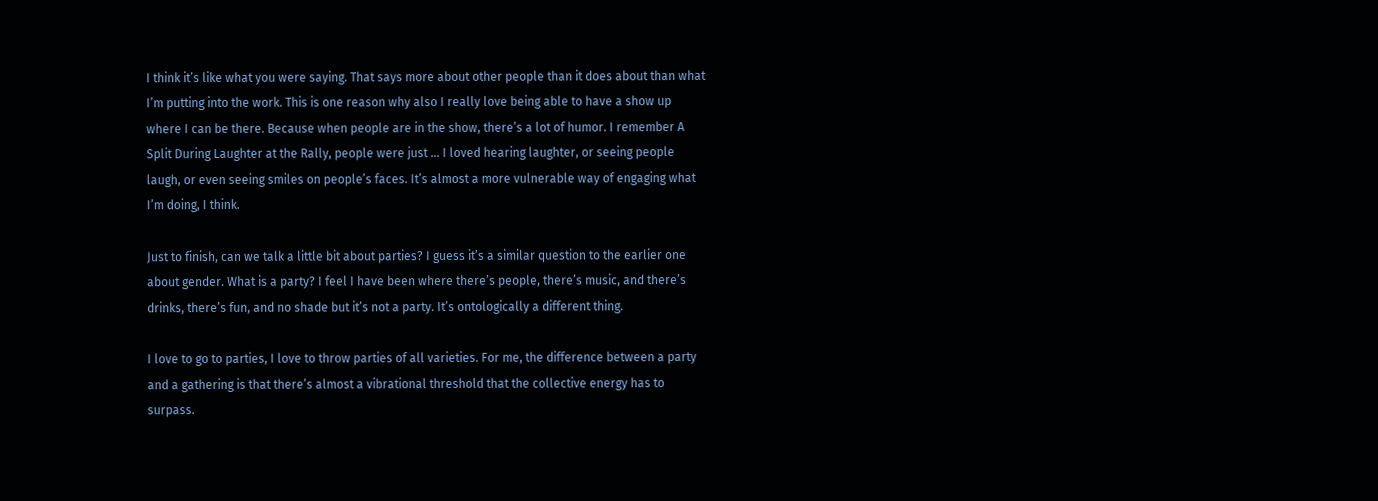I think it’s like what you were saying. That says more about other people than it does about than what I’m putting into the work. This is one reason why also I really love being able to have a show up where I can be there. Because when people are in the show, there’s a lot of humor. I remember A Split During Laughter at the Rally, people were just … I loved hearing laughter, or seeing people laugh, or even seeing smiles on people’s faces. It’s almost a more vulnerable way of engaging what I’m doing, I think.

Just to finish, can we talk a little bit about parties? I guess it’s a similar question to the earlier one about gender. What is a party? I feel I have been where there’s people, there’s music, and there’s drinks, there’s fun, and no shade but it’s not a party. It’s ontologically a different thing.

I love to go to parties, I love to throw parties of all varieties. For me, the difference between a party and a gathering is that there’s almost a vibrational threshold that the collective energy has to surpass.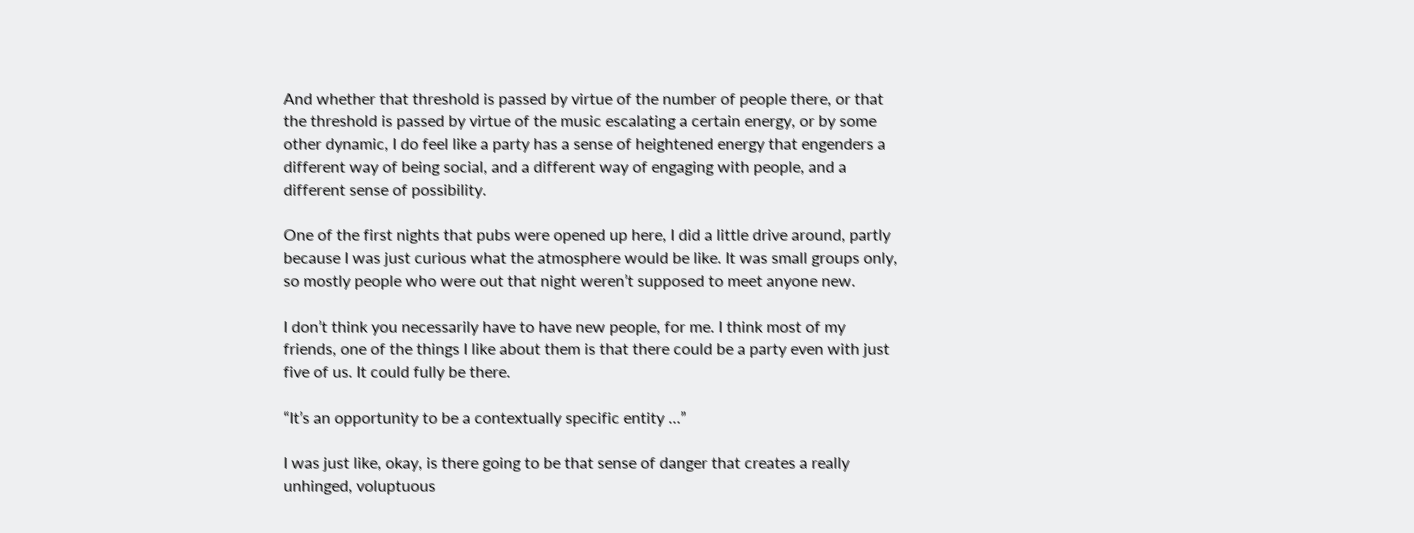And whether that threshold is passed by virtue of the number of people there, or that the threshold is passed by virtue of the music escalating a certain energy, or by some other dynamic, I do feel like a party has a sense of heightened energy that engenders a different way of being social, and a different way of engaging with people, and a different sense of possibility.

One of the first nights that pubs were opened up here, I did a little drive around, partly because I was just curious what the atmosphere would be like. It was small groups only, so mostly people who were out that night weren’t supposed to meet anyone new.

I don’t think you necessarily have to have new people, for me. I think most of my friends, one of the things I like about them is that there could be a party even with just five of us. It could fully be there.

“It’s an opportunity to be a contextually specific entity …”

I was just like, okay, is there going to be that sense of danger that creates a really unhinged, voluptuous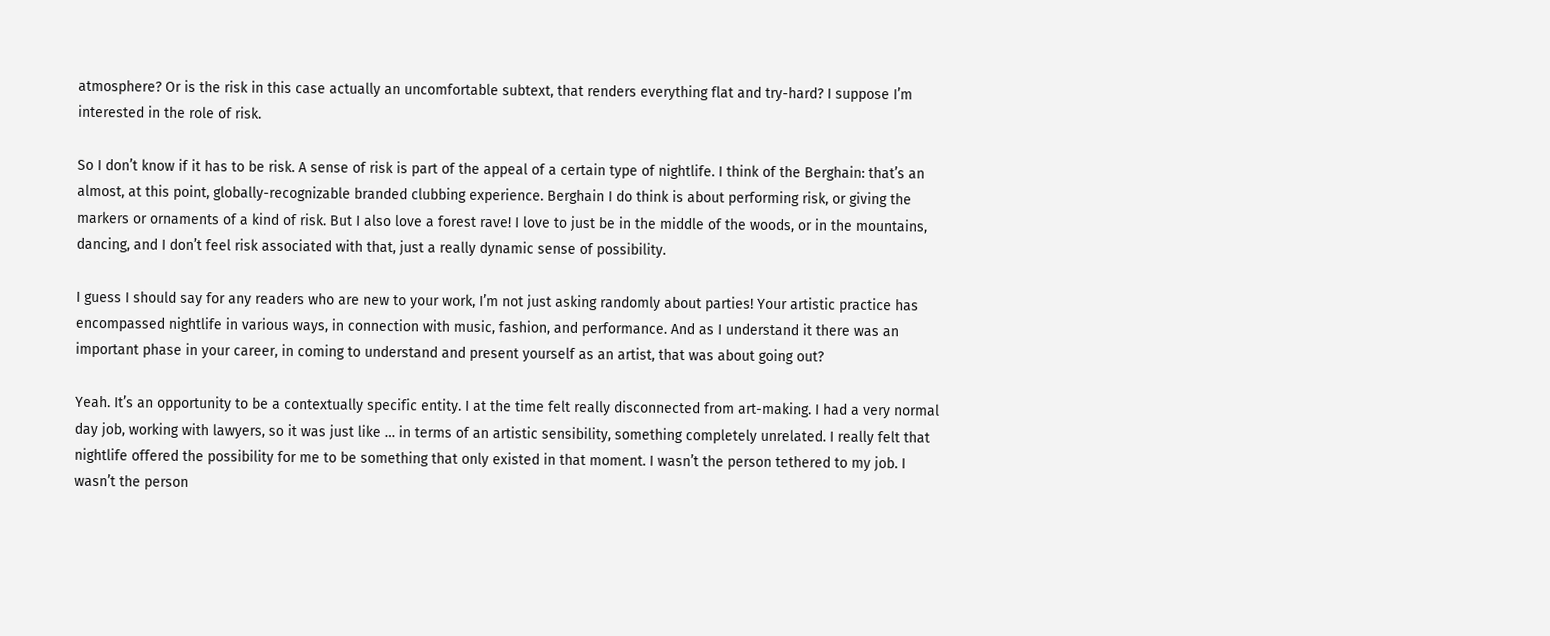atmosphere? Or is the risk in this case actually an uncomfortable subtext, that renders everything flat and try-hard? I suppose I’m interested in the role of risk.

So I don’t know if it has to be risk. A sense of risk is part of the appeal of a certain type of nightlife. I think of the Berghain: that’s an almost, at this point, globally-recognizable branded clubbing experience. Berghain I do think is about performing risk, or giving the markers or ornaments of a kind of risk. But I also love a forest rave! I love to just be in the middle of the woods, or in the mountains, dancing, and I don’t feel risk associated with that, just a really dynamic sense of possibility.

I guess I should say for any readers who are new to your work, I’m not just asking randomly about parties! Your artistic practice has encompassed nightlife in various ways, in connection with music, fashion, and performance. And as I understand it there was an important phase in your career, in coming to understand and present yourself as an artist, that was about going out?

Yeah. It’s an opportunity to be a contextually specific entity. I at the time felt really disconnected from art-making. I had a very normal day job, working with lawyers, so it was just like … in terms of an artistic sensibility, something completely unrelated. I really felt that nightlife offered the possibility for me to be something that only existed in that moment. I wasn’t the person tethered to my job. I wasn’t the person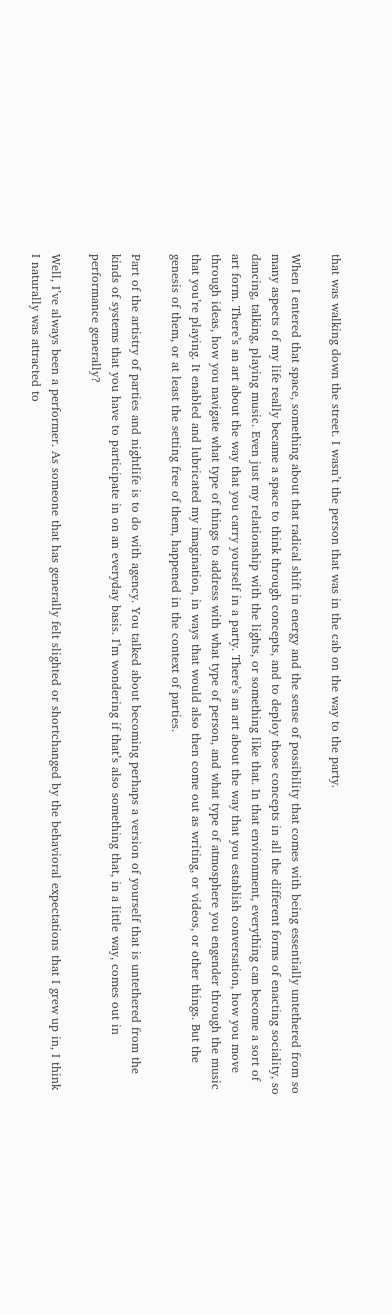that was walking down the street. I wasn’t the person that was in the cab on the way to the party.

When I entered that space, something about that radical shift in energy and the sense of possibility that comes with being essentially untethered from so many aspects of my life really became a space to think through concepts, and to deploy those concepts in all the different forms of enacting sociality, so dancing, talking, playing music. Even just my relationship with the lights, or something like that. In that environment, everything can become a sort of art form. There’s an art about the way that you carry yourself in a party. There’s an art about the way that you establish conversation, how you move through ideas, how you navigate what type of things to address with what type of person, and what type of atmosphere you engender through the music that you’re playing. It enabled and lubricated my imagination, in ways that would also then come out as writing, or videos, or other things. But the genesis of them, or at least the setting free of them, happened in the context of parties.

Part of the artistry of parties and nightlife is to do with agency. You talked about becoming perhaps a version of yourself that is untethered from the kinds of systems that you have to participate in on an everyday basis. I’m wondering if that’s also something that, in a little way, comes out in performance generally?

Well, I’ve always been a performer. As someone that has generally felt slighted or shortchanged by the behavioral expectations that I grew up in, I think I naturally was attracted to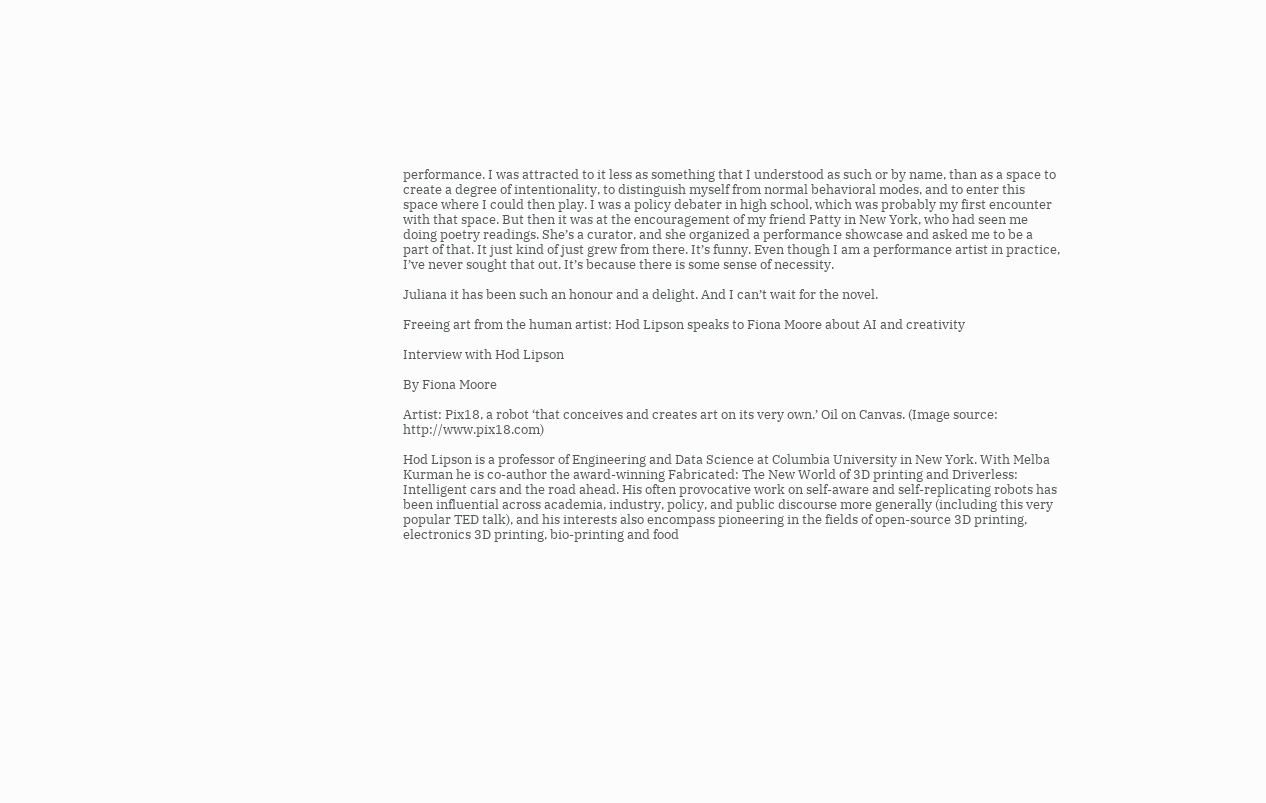performance. I was attracted to it less as something that I understood as such or by name, than as a space to create a degree of intentionality, to distinguish myself from normal behavioral modes, and to enter this space where I could then play. I was a policy debater in high school, which was probably my first encounter with that space. But then it was at the encouragement of my friend Patty in New York, who had seen me doing poetry readings. She’s a curator, and she organized a performance showcase and asked me to be a part of that. It just kind of just grew from there. It’s funny. Even though I am a performance artist in practice, I’ve never sought that out. It’s because there is some sense of necessity.

Juliana it has been such an honour and a delight. And I can’t wait for the novel.

Freeing art from the human artist: Hod Lipson speaks to Fiona Moore about AI and creativity

Interview with Hod Lipson

By Fiona Moore

Artist: Pix18, a robot ‘that conceives and creates art on its very own.’ Oil on Canvas. (Image source: http://www.pix18.com)

Hod Lipson is a professor of Engineering and Data Science at Columbia University in New York. With Melba Kurman he is co-author the award-winning Fabricated: The New World of 3D printing and Driverless: Intelligent cars and the road ahead. His often provocative work on self-aware and self-replicating robots has been influential across academia, industry, policy, and public discourse more generally (including this very popular TED talk), and his interests also encompass pioneering in the fields of open-source 3D printing, electronics 3D printing, bio-printing and food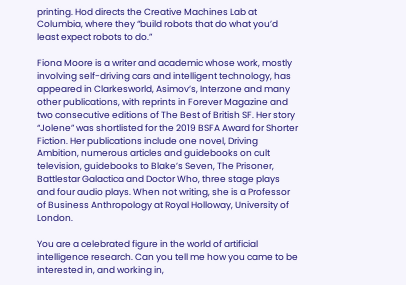printing. Hod directs the Creative Machines Lab at Columbia, where they “build robots that do what you’d least expect robots to do.”

Fiona Moore is a writer and academic whose work, mostly involving self-driving cars and intelligent technology, has appeared in Clarkesworld, Asimov’s, Interzone and many other publications, with reprints in Forever Magazine and two consecutive editions of The Best of British SF. Her story “Jolene” was shortlisted for the 2019 BSFA Award for Shorter Fiction. Her publications include one novel, Driving Ambition, numerous articles and guidebooks on cult television, guidebooks to Blake’s Seven, The Prisoner, Battlestar Galactica and Doctor Who, three stage plays and four audio plays. When not writing, she is a Professor of Business Anthropology at Royal Holloway, University of London.

You are a celebrated figure in the world of artificial intelligence research. Can you tell me how you came to be interested in, and working in,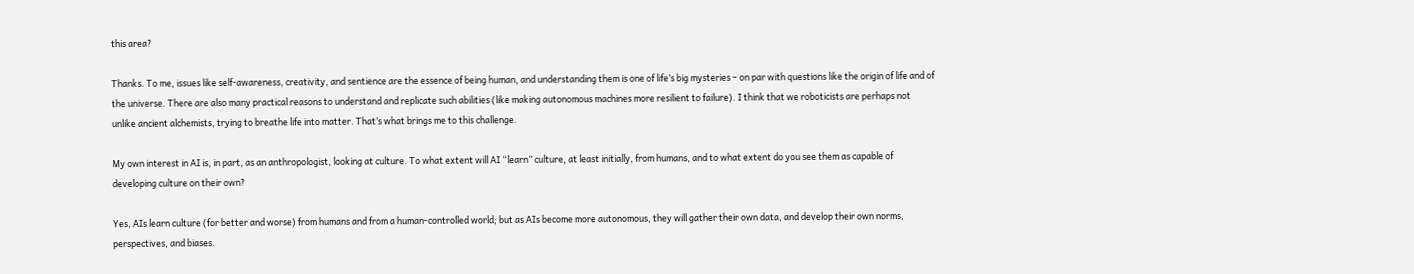this area?

Thanks. To me, issues like self-awareness, creativity, and sentience are the essence of being human, and understanding them is one of life’s big mysteries – on par with questions like the origin of life and of the universe. There are also many practical reasons to understand and replicate such abilities (like making autonomous machines more resilient to failure). I think that we roboticists are perhaps not unlike ancient alchemists, trying to breathe life into matter. That’s what brings me to this challenge.

My own interest in AI is, in part, as an anthropologist, looking at culture. To what extent will AI “learn” culture, at least initially, from humans, and to what extent do you see them as capable of developing culture on their own?

Yes, AIs learn culture (for better and worse) from humans and from a human-controlled world; but as AIs become more autonomous, they will gather their own data, and develop their own norms, perspectives, and biases.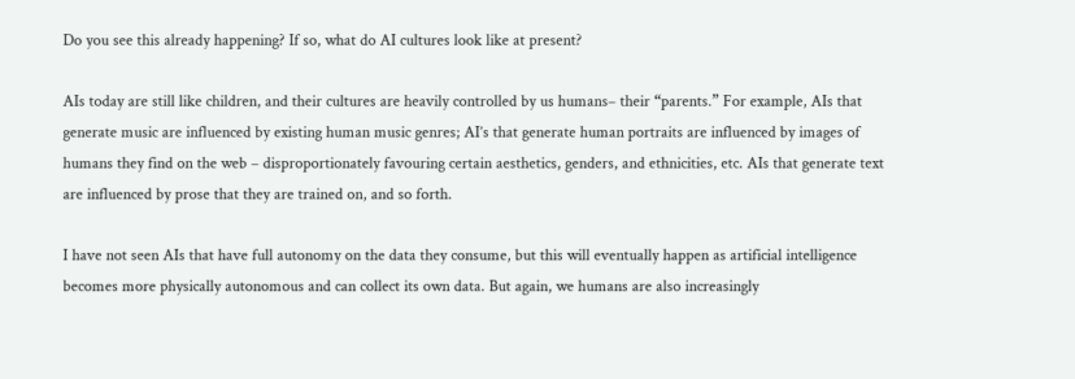Do you see this already happening? If so, what do AI cultures look like at present?

AIs today are still like children, and their cultures are heavily controlled by us humans– their “parents.” For example, AIs that generate music are influenced by existing human music genres; AI’s that generate human portraits are influenced by images of humans they find on the web – disproportionately favouring certain aesthetics, genders, and ethnicities, etc. AIs that generate text are influenced by prose that they are trained on, and so forth.

I have not seen AIs that have full autonomy on the data they consume, but this will eventually happen as artificial intelligence becomes more physically autonomous and can collect its own data. But again, we humans are also increasingly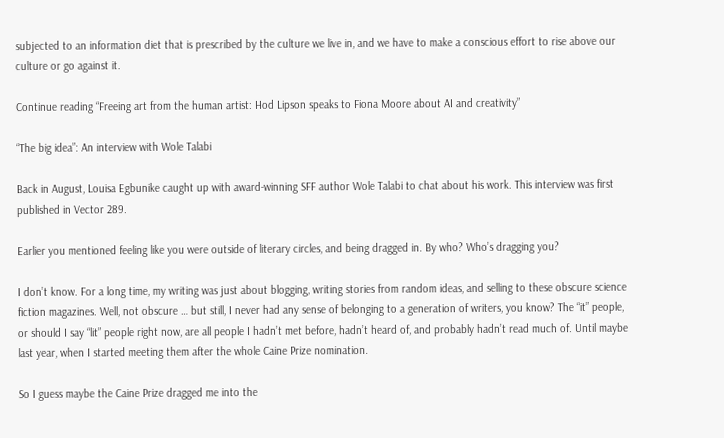subjected to an information diet that is prescribed by the culture we live in, and we have to make a conscious effort to rise above our culture or go against it.

Continue reading “Freeing art from the human artist: Hod Lipson speaks to Fiona Moore about AI and creativity”

“The big idea”: An interview with Wole Talabi

Back in August, Louisa Egbunike caught up with award-winning SFF author Wole Talabi to chat about his work. This interview was first published in Vector 289.

Earlier you mentioned feeling like you were outside of literary circles, and being dragged in. By who? Who’s dragging you?

I don’t know. For a long time, my writing was just about blogging, writing stories from random ideas, and selling to these obscure science fiction magazines. Well, not obscure … but still, I never had any sense of belonging to a generation of writers, you know? The “it” people, or should I say “lit” people right now, are all people I hadn’t met before, hadn’t heard of, and probably hadn’t read much of. Until maybe last year, when I started meeting them after the whole Caine Prize nomination.

So I guess maybe the Caine Prize dragged me into the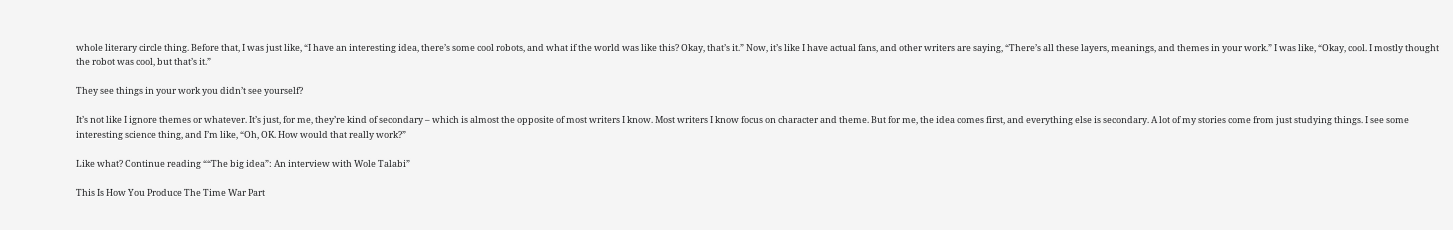whole literary circle thing. Before that, I was just like, “I have an interesting idea, there’s some cool robots, and what if the world was like this? Okay, that’s it.” Now, it’s like I have actual fans, and other writers are saying, “There’s all these layers, meanings, and themes in your work.” I was like, “Okay, cool. I mostly thought the robot was cool, but that’s it.”

They see things in your work you didn’t see yourself?

It’s not like I ignore themes or whatever. It’s just, for me, they’re kind of secondary – which is almost the opposite of most writers I know. Most writers I know focus on character and theme. But for me, the idea comes first, and everything else is secondary. A lot of my stories come from just studying things. I see some interesting science thing, and I’m like, “Oh, OK. How would that really work?”

Like what? Continue reading ““The big idea”: An interview with Wole Talabi”

This Is How You Produce The Time War Part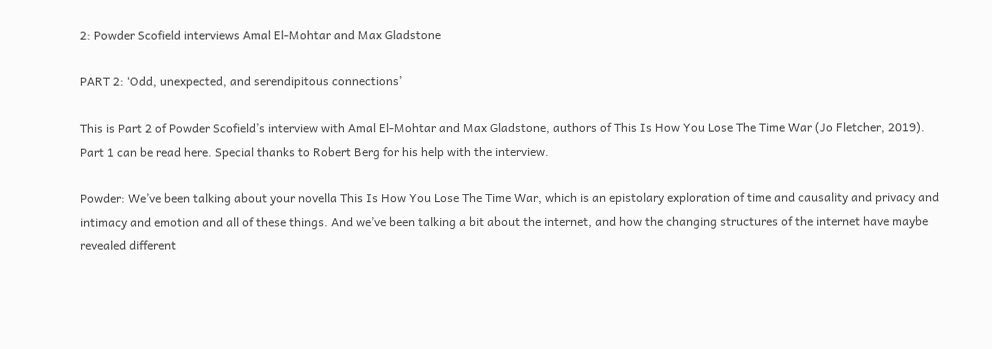2: Powder Scofield interviews Amal El-Mohtar and Max Gladstone

PART 2: ‘Odd, unexpected, and serendipitous connections’

This is Part 2 of Powder Scofield’s interview with Amal El-Mohtar and Max Gladstone, authors of This Is How You Lose The Time War (Jo Fletcher, 2019). Part 1 can be read here. Special thanks to Robert Berg for his help with the interview.

Powder: We’ve been talking about your novella This Is How You Lose The Time War, which is an epistolary exploration of time and causality and privacy and intimacy and emotion and all of these things. And we’ve been talking a bit about the internet, and how the changing structures of the internet have maybe revealed different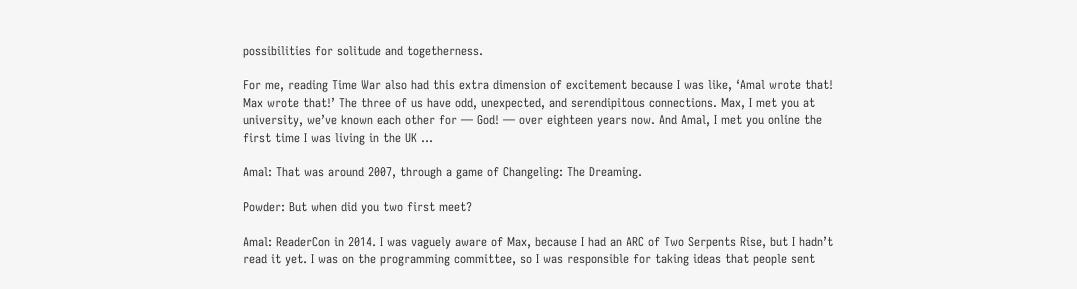possibilities for solitude and togetherness.

For me, reading Time War also had this extra dimension of excitement because I was like, ‘Amal wrote that! Max wrote that!’ The three of us have odd, unexpected, and serendipitous connections. Max, I met you at university, we’ve known each other for — God! — over eighteen years now. And Amal, I met you online the first time I was living in the UK …

Amal: That was around 2007, through a game of Changeling: The Dreaming.

Powder: But when did you two first meet?

Amal: ReaderCon in 2014. I was vaguely aware of Max, because I had an ARC of Two Serpents Rise, but I hadn’t read it yet. I was on the programming committee, so I was responsible for taking ideas that people sent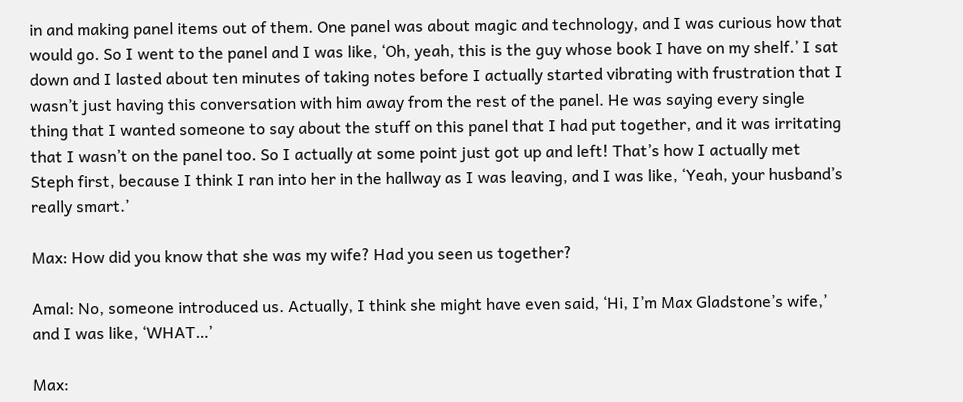in and making panel items out of them. One panel was about magic and technology, and I was curious how that would go. So I went to the panel and I was like, ‘Oh, yeah, this is the guy whose book I have on my shelf.’ I sat down and I lasted about ten minutes of taking notes before I actually started vibrating with frustration that I wasn’t just having this conversation with him away from the rest of the panel. He was saying every single thing that I wanted someone to say about the stuff on this panel that I had put together, and it was irritating that I wasn’t on the panel too. So I actually at some point just got up and left! That’s how I actually met Steph first, because I think I ran into her in the hallway as I was leaving, and I was like, ‘Yeah, your husband’s really smart.’

Max: How did you know that she was my wife? Had you seen us together?

Amal: No, someone introduced us. Actually, I think she might have even said, ‘Hi, I’m Max Gladstone’s wife,’ and I was like, ‘WHAT…’

Max: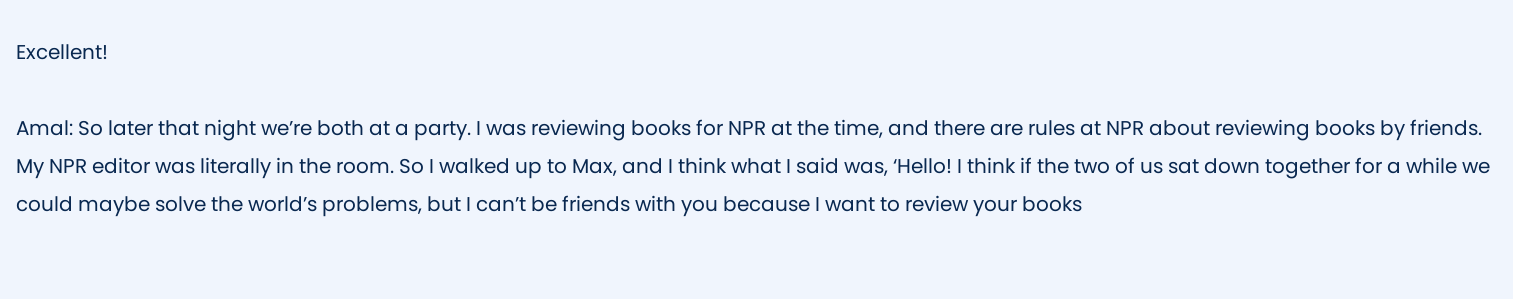Excellent!

Amal: So later that night we’re both at a party. I was reviewing books for NPR at the time, and there are rules at NPR about reviewing books by friends. My NPR editor was literally in the room. So I walked up to Max, and I think what I said was, ‘Hello! I think if the two of us sat down together for a while we could maybe solve the world’s problems, but I can’t be friends with you because I want to review your books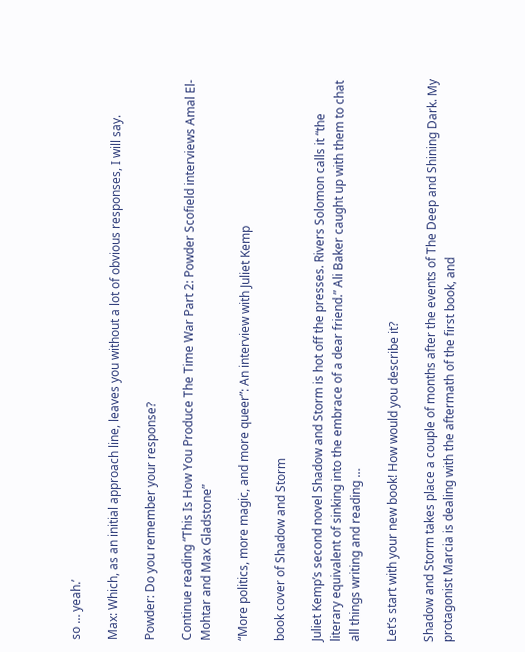so … yeah.’

Max: Which, as an initial approach line, leaves you without a lot of obvious responses, I will say.

Powder: Do you remember your response?

Continue reading “This Is How You Produce The Time War Part 2: Powder Scofield interviews Amal El-Mohtar and Max Gladstone”

“More politics, more magic, and more queer”: An interview with Juliet Kemp

book cover of Shadow and Storm

Juliet Kemp’s second novel Shadow and Storm is hot off the presses. Rivers Solomon calls it “the literary equivalent of sinking into the embrace of a dear friend.” Ali Baker caught up with them to chat all things writing and reading …

Let’s start with your new book! How would you describe it?

Shadow and Storm takes place a couple of months after the events of The Deep and Shining Dark. My protagonist Marcia is dealing with the aftermath of the first book, and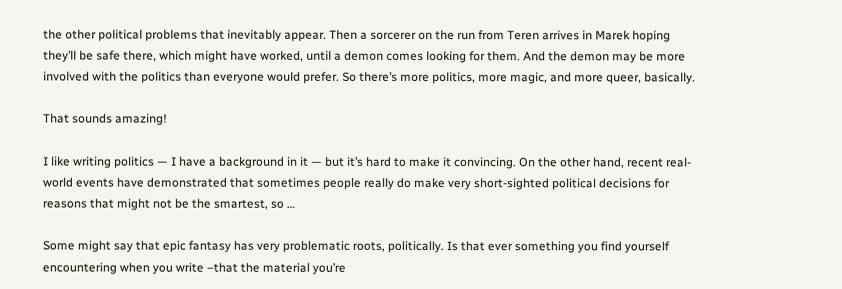the other political problems that inevitably appear. Then a sorcerer on the run from Teren arrives in Marek hoping they’ll be safe there, which might have worked, until a demon comes looking for them. And the demon may be more involved with the politics than everyone would prefer. So there’s more politics, more magic, and more queer, basically.

That sounds amazing!

I like writing politics — I have a background in it — but it’s hard to make it convincing. On the other hand, recent real-world events have demonstrated that sometimes people really do make very short-sighted political decisions for reasons that might not be the smartest, so …

Some might say that epic fantasy has very problematic roots, politically. Is that ever something you find yourself encountering when you write –that the material you’re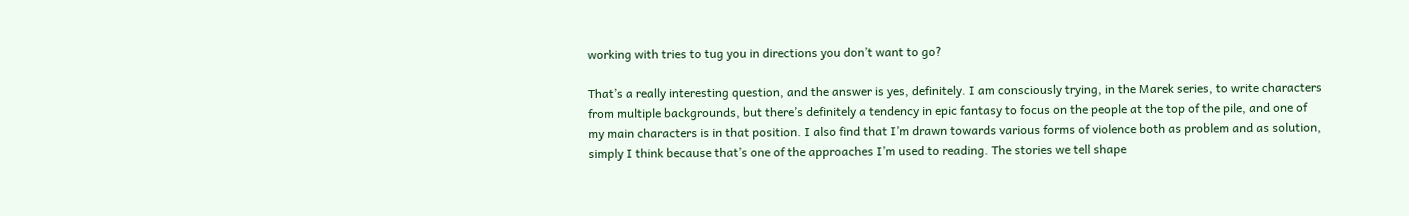working with tries to tug you in directions you don’t want to go?

That’s a really interesting question, and the answer is yes, definitely. I am consciously trying, in the Marek series, to write characters from multiple backgrounds, but there’s definitely a tendency in epic fantasy to focus on the people at the top of the pile, and one of my main characters is in that position. I also find that I’m drawn towards various forms of violence both as problem and as solution, simply I think because that’s one of the approaches I’m used to reading. The stories we tell shape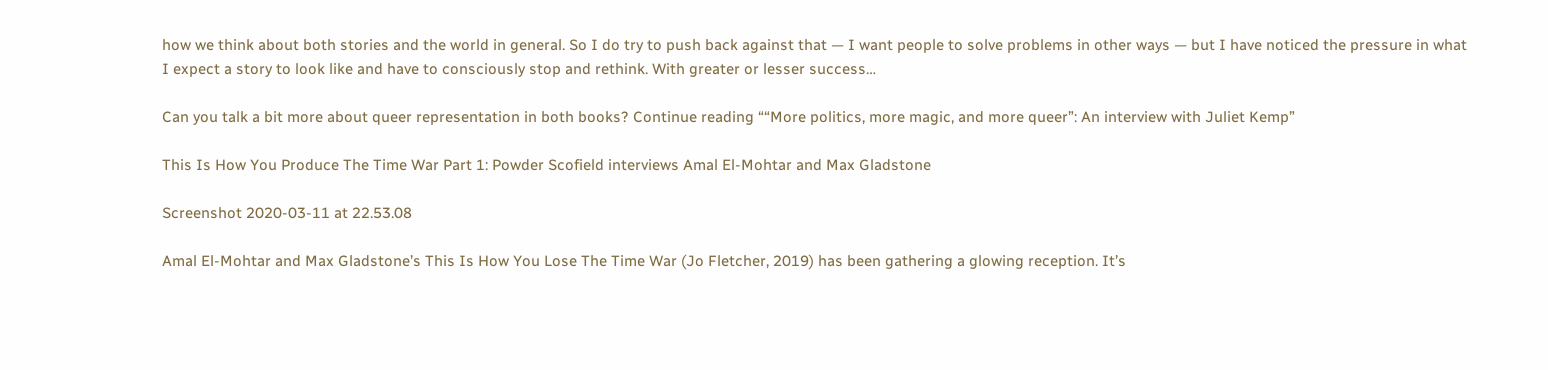how we think about both stories and the world in general. So I do try to push back against that — I want people to solve problems in other ways — but I have noticed the pressure in what
I expect a story to look like and have to consciously stop and rethink. With greater or lesser success…

Can you talk a bit more about queer representation in both books? Continue reading ““More politics, more magic, and more queer”: An interview with Juliet Kemp”

This Is How You Produce The Time War Part 1: Powder Scofield interviews Amal El-Mohtar and Max Gladstone

Screenshot 2020-03-11 at 22.53.08

Amal El-Mohtar and Max Gladstone’s This Is How You Lose The Time War (Jo Fletcher, 2019) has been gathering a glowing reception. It’s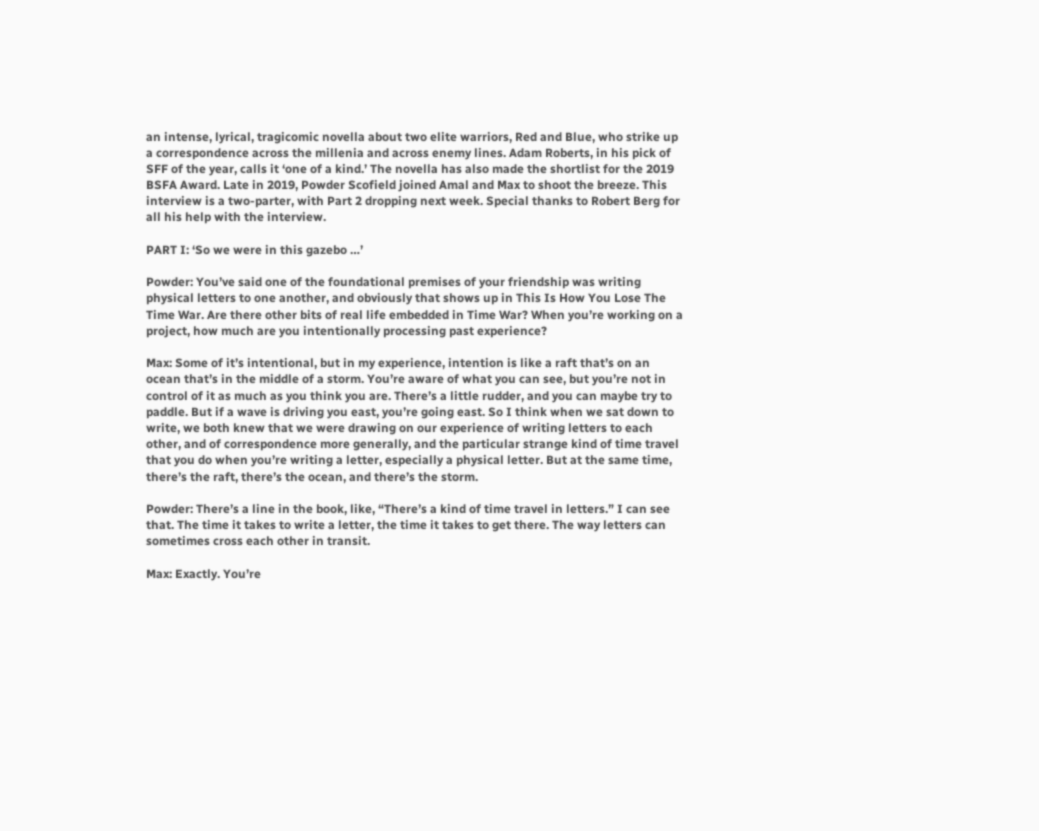an intense, lyrical, tragicomic novella about two elite warriors, Red and Blue, who strike up a correspondence across the millenia and across enemy lines. Adam Roberts, in his pick of SFF of the year, calls it ‘one of a kind.’ The novella has also made the shortlist for the 2019 BSFA Award. Late in 2019, Powder Scofield joined Amal and Max to shoot the breeze. This interview is a two-parter, with Part 2 dropping next week. Special thanks to Robert Berg for all his help with the interview.

PART I: ‘So we were in this gazebo …’

Powder: You’ve said one of the foundational premises of your friendship was writing physical letters to one another, and obviously that shows up in This Is How You Lose The Time War. Are there other bits of real life embedded in Time War? When you’re working on a project, how much are you intentionally processing past experience?

Max: Some of it’s intentional, but in my experience, intention is like a raft that’s on an ocean that’s in the middle of a storm. You’re aware of what you can see, but you’re not in control of it as much as you think you are. There’s a little rudder, and you can maybe try to paddle. But if a wave is driving you east, you’re going east. So I think when we sat down to write, we both knew that we were drawing on our experience of writing letters to each other, and of correspondence more generally, and the particular strange kind of time travel that you do when you’re writing a letter, especially a physical letter. But at the same time, there’s the raft, there’s the ocean, and there’s the storm.

Powder: There’s a line in the book, like, “There’s a kind of time travel in letters.” I can see that. The time it takes to write a letter, the time it takes to get there. The way letters can sometimes cross each other in transit.

Max: Exactly. You’re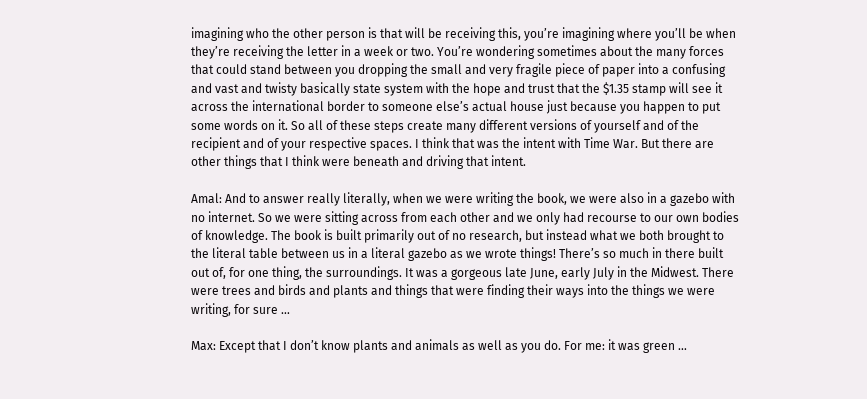imagining who the other person is that will be receiving this, you’re imagining where you’ll be when they’re receiving the letter in a week or two. You’re wondering sometimes about the many forces that could stand between you dropping the small and very fragile piece of paper into a confusing and vast and twisty basically state system with the hope and trust that the $1.35 stamp will see it across the international border to someone else’s actual house just because you happen to put some words on it. So all of these steps create many different versions of yourself and of the recipient and of your respective spaces. I think that was the intent with Time War. But there are other things that I think were beneath and driving that intent.

Amal: And to answer really literally, when we were writing the book, we were also in a gazebo with no internet. So we were sitting across from each other and we only had recourse to our own bodies of knowledge. The book is built primarily out of no research, but instead what we both brought to the literal table between us in a literal gazebo as we wrote things! There’s so much in there built out of, for one thing, the surroundings. It was a gorgeous late June, early July in the Midwest. There were trees and birds and plants and things that were finding their ways into the things we were writing, for sure …

Max: Except that I don’t know plants and animals as well as you do. For me: it was green …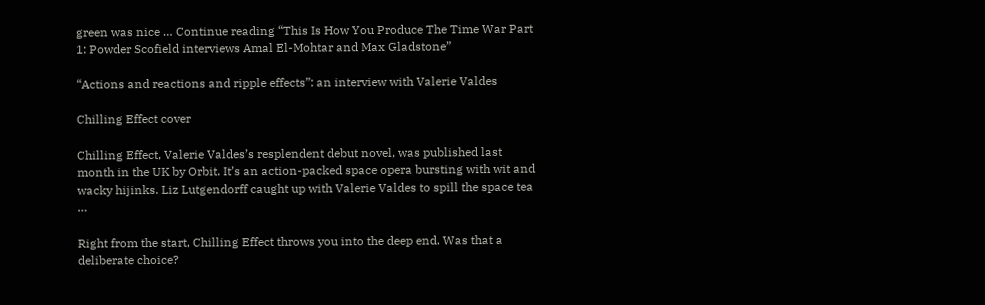green was nice … Continue reading “This Is How You Produce The Time War Part 1: Powder Scofield interviews Amal El-Mohtar and Max Gladstone”

“Actions and reactions and ripple effects”: an interview with Valerie Valdes

Chilling Effect cover

Chilling Effect, Valerie Valdes’s resplendent debut novel, was published last month in the UK by Orbit. It’s an action-packed space opera bursting with wit and wacky hijinks. Liz Lutgendorff caught up with Valerie Valdes to spill the space tea …

Right from the start, Chilling Effect throws you into the deep end. Was that a deliberate choice?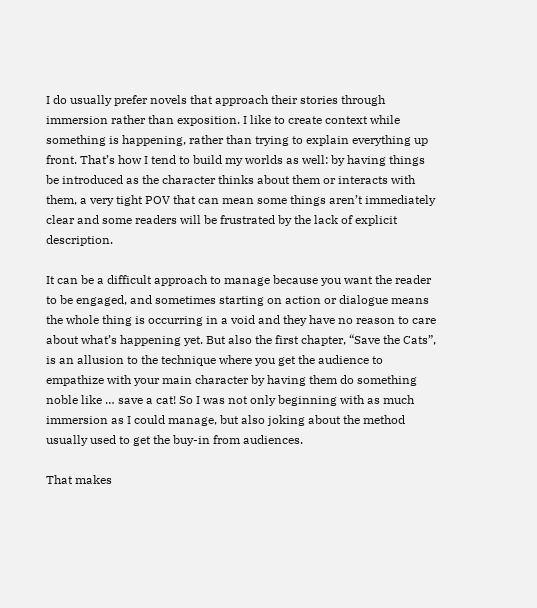I do usually prefer novels that approach their stories through immersion rather than exposition. I like to create context while something is happening, rather than trying to explain everything up front. That’s how I tend to build my worlds as well: by having things be introduced as the character thinks about them or interacts with them, a very tight POV that can mean some things aren’t immediately clear and some readers will be frustrated by the lack of explicit description.

It can be a difficult approach to manage because you want the reader to be engaged, and sometimes starting on action or dialogue means the whole thing is occurring in a void and they have no reason to care about what’s happening yet. But also the first chapter, “Save the Cats”, is an allusion to the technique where you get the audience to empathize with your main character by having them do something noble like … save a cat! So I was not only beginning with as much immersion as I could manage, but also joking about the method usually used to get the buy-in from audiences.

That makes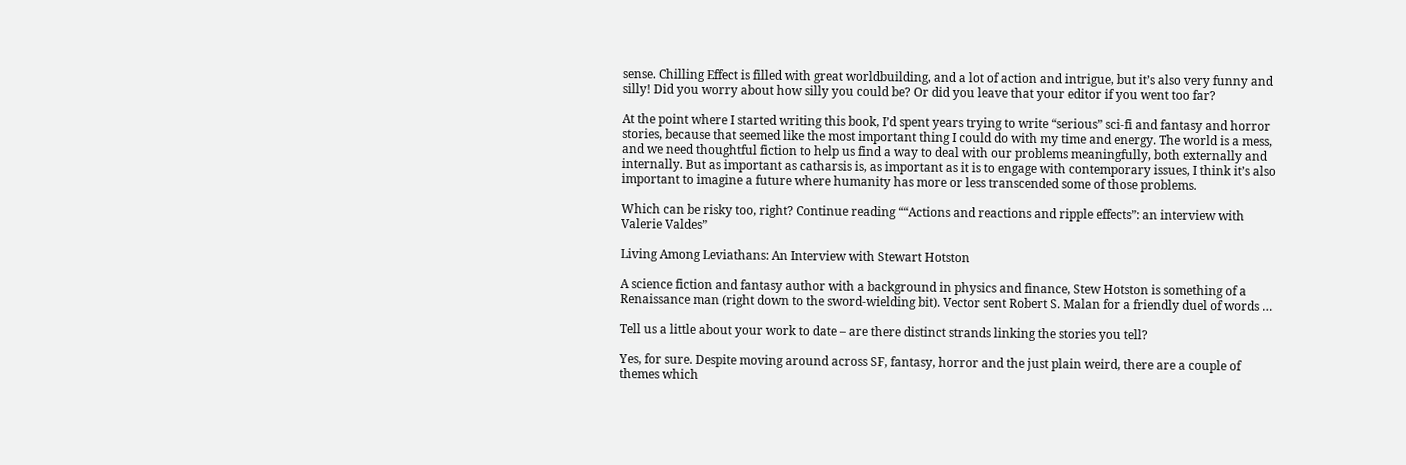sense. Chilling Effect is filled with great worldbuilding, and a lot of action and intrigue, but it’s also very funny and silly! Did you worry about how silly you could be? Or did you leave that your editor if you went too far?

At the point where I started writing this book, I’d spent years trying to write “serious” sci-fi and fantasy and horror stories, because that seemed like the most important thing I could do with my time and energy. The world is a mess, and we need thoughtful fiction to help us find a way to deal with our problems meaningfully, both externally and internally. But as important as catharsis is, as important as it is to engage with contemporary issues, I think it’s also important to imagine a future where humanity has more or less transcended some of those problems.

Which can be risky too, right? Continue reading ““Actions and reactions and ripple effects”: an interview with Valerie Valdes”

Living Among Leviathans: An Interview with Stewart Hotston

A science fiction and fantasy author with a background in physics and finance, Stew Hotston is something of a Renaissance man (right down to the sword-wielding bit). Vector sent Robert S. Malan for a friendly duel of words …

Tell us a little about your work to date – are there distinct strands linking the stories you tell?

Yes, for sure. Despite moving around across SF, fantasy, horror and the just plain weird, there are a couple of themes which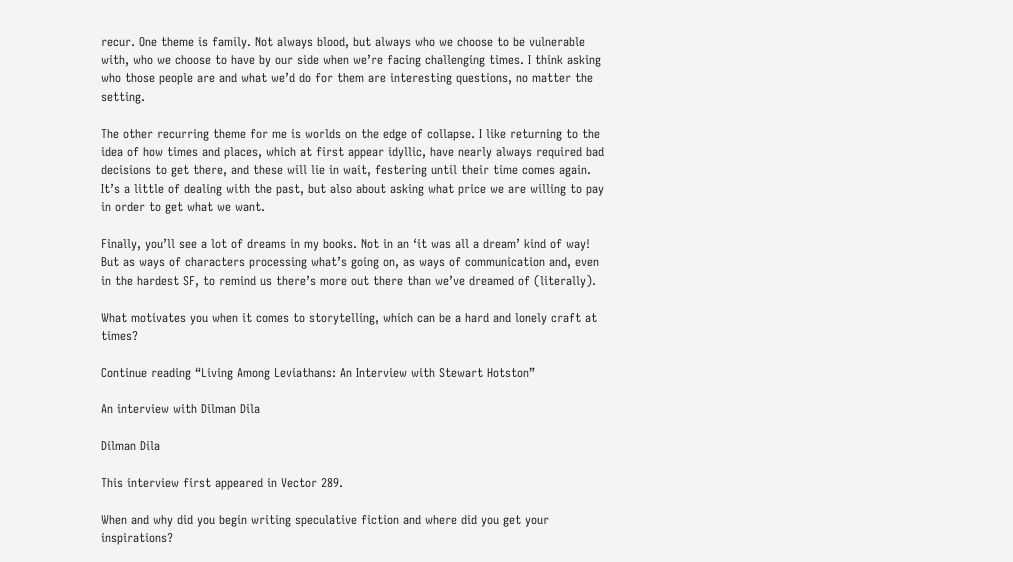recur. One theme is family. Not always blood, but always who we choose to be vulnerable with, who we choose to have by our side when we’re facing challenging times. I think asking who those people are and what we’d do for them are interesting questions, no matter the setting.

The other recurring theme for me is worlds on the edge of collapse. I like returning to the idea of how times and places, which at first appear idyllic, have nearly always required bad decisions to get there, and these will lie in wait, festering until their time comes again. It’s a little of dealing with the past, but also about asking what price we are willing to pay in order to get what we want.

Finally, you’ll see a lot of dreams in my books. Not in an ‘it was all a dream’ kind of way! But as ways of characters processing what’s going on, as ways of communication and, even in the hardest SF, to remind us there’s more out there than we’ve dreamed of (literally).

What motivates you when it comes to storytelling, which can be a hard and lonely craft at times?

Continue reading “Living Among Leviathans: An Interview with Stewart Hotston”

An interview with Dilman Dila

Dilman Dila

This interview first appeared in Vector 289.

When and why did you begin writing speculative fiction and where did you get your inspirations?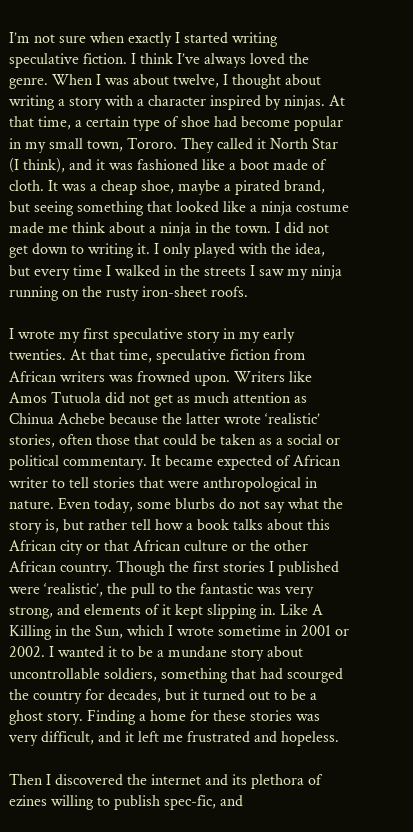I’m not sure when exactly I started writing speculative fiction. I think I’ve always loved the genre. When I was about twelve, I thought about writing a story with a character inspired by ninjas. At that time, a certain type of shoe had become popular in my small town, Tororo. They called it North Star (I think), and it was fashioned like a boot made of cloth. It was a cheap shoe, maybe a pirated brand, but seeing something that looked like a ninja costume made me think about a ninja in the town. I did not get down to writing it. I only played with the idea, but every time I walked in the streets I saw my ninja running on the rusty iron-sheet roofs.

I wrote my first speculative story in my early twenties. At that time, speculative fiction from African writers was frowned upon. Writers like Amos Tutuola did not get as much attention as Chinua Achebe because the latter wrote ‘realistic’ stories, often those that could be taken as a social or political commentary. It became expected of African writer to tell stories that were anthropological in nature. Even today, some blurbs do not say what the story is, but rather tell how a book talks about this African city or that African culture or the other African country. Though the first stories I published were ‘realistic’, the pull to the fantastic was very strong, and elements of it kept slipping in. Like A Killing in the Sun, which I wrote sometime in 2001 or 2002. I wanted it to be a mundane story about uncontrollable soldiers, something that had scourged the country for decades, but it turned out to be a ghost story. Finding a home for these stories was very difficult, and it left me frustrated and hopeless.

Then I discovered the internet and its plethora of ezines willing to publish spec-fic, and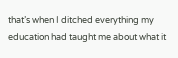that’s when I ditched everything my education had taught me about what it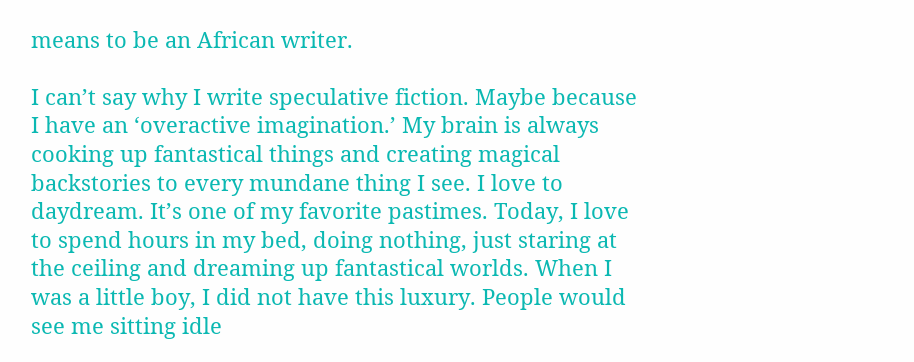means to be an African writer.

I can’t say why I write speculative fiction. Maybe because I have an ‘overactive imagination.’ My brain is always cooking up fantastical things and creating magical backstories to every mundane thing I see. I love to daydream. It’s one of my favorite pastimes. Today, I love to spend hours in my bed, doing nothing, just staring at the ceiling and dreaming up fantastical worlds. When I was a little boy, I did not have this luxury. People would see me sitting idle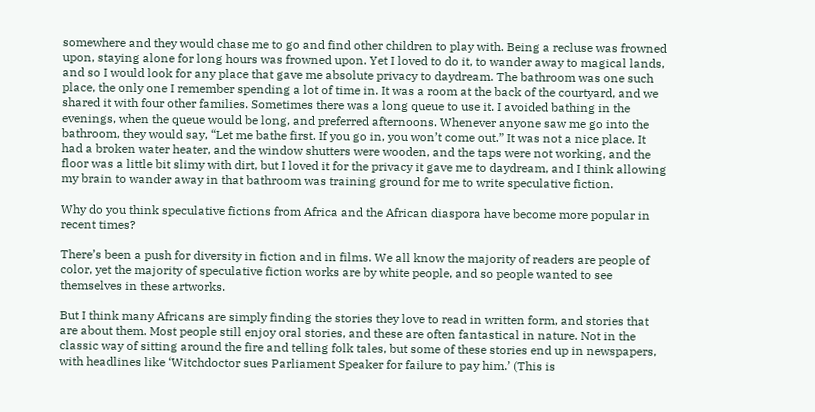somewhere and they would chase me to go and find other children to play with. Being a recluse was frowned upon, staying alone for long hours was frowned upon. Yet I loved to do it, to wander away to magical lands, and so I would look for any place that gave me absolute privacy to daydream. The bathroom was one such place, the only one I remember spending a lot of time in. It was a room at the back of the courtyard, and we shared it with four other families. Sometimes there was a long queue to use it. I avoided bathing in the evenings, when the queue would be long, and preferred afternoons. Whenever anyone saw me go into the bathroom, they would say, “Let me bathe first. If you go in, you won’t come out.” It was not a nice place. It had a broken water heater, and the window shutters were wooden, and the taps were not working, and the floor was a little bit slimy with dirt, but I loved it for the privacy it gave me to daydream, and I think allowing my brain to wander away in that bathroom was training ground for me to write speculative fiction.

Why do you think speculative fictions from Africa and the African diaspora have become more popular in recent times?

There’s been a push for diversity in fiction and in films. We all know the majority of readers are people of color, yet the majority of speculative fiction works are by white people, and so people wanted to see themselves in these artworks.

But I think many Africans are simply finding the stories they love to read in written form, and stories that are about them. Most people still enjoy oral stories, and these are often fantastical in nature. Not in the classic way of sitting around the fire and telling folk tales, but some of these stories end up in newspapers, with headlines like ‘Witchdoctor sues Parliament Speaker for failure to pay him.’ (This is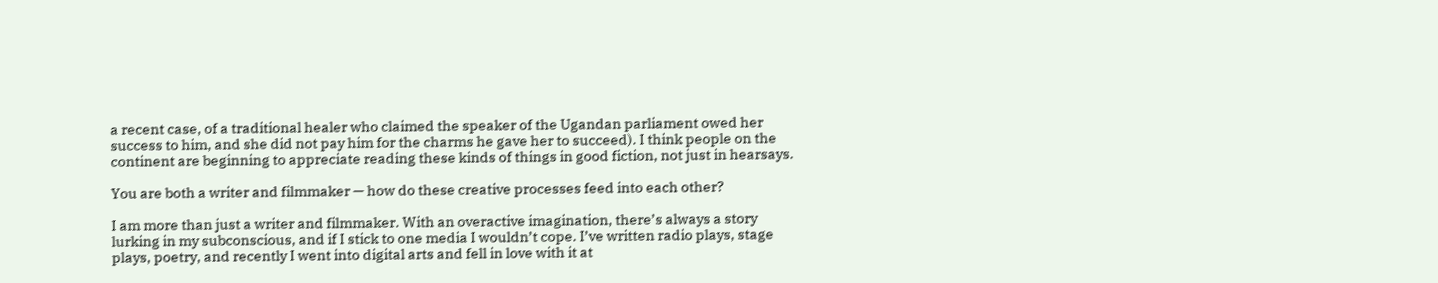a recent case, of a traditional healer who claimed the speaker of the Ugandan parliament owed her success to him, and she did not pay him for the charms he gave her to succeed). I think people on the continent are beginning to appreciate reading these kinds of things in good fiction, not just in hearsays.

You are both a writer and filmmaker — how do these creative processes feed into each other?

I am more than just a writer and filmmaker. With an overactive imagination, there’s always a story lurking in my subconscious, and if I stick to one media I wouldn’t cope. I’ve written radio plays, stage plays, poetry, and recently I went into digital arts and fell in love with it at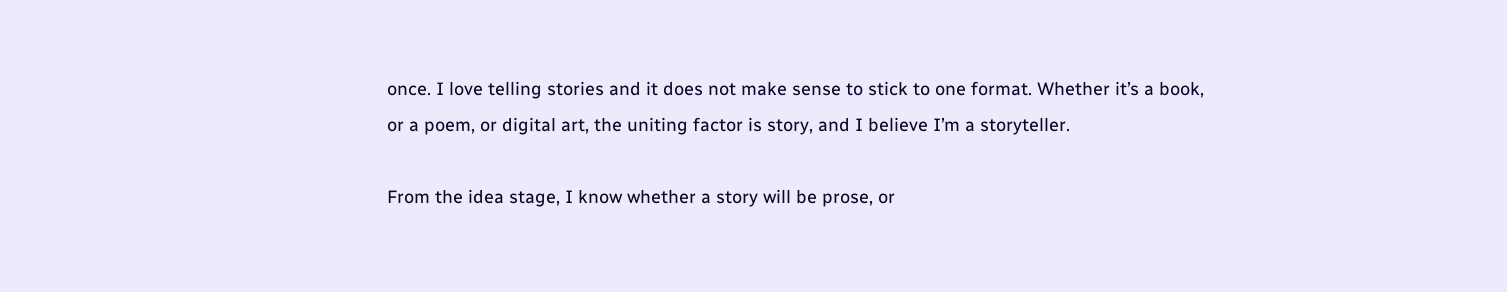once. I love telling stories and it does not make sense to stick to one format. Whether it’s a book, or a poem, or digital art, the uniting factor is story, and I believe I’m a storyteller.

From the idea stage, I know whether a story will be prose, or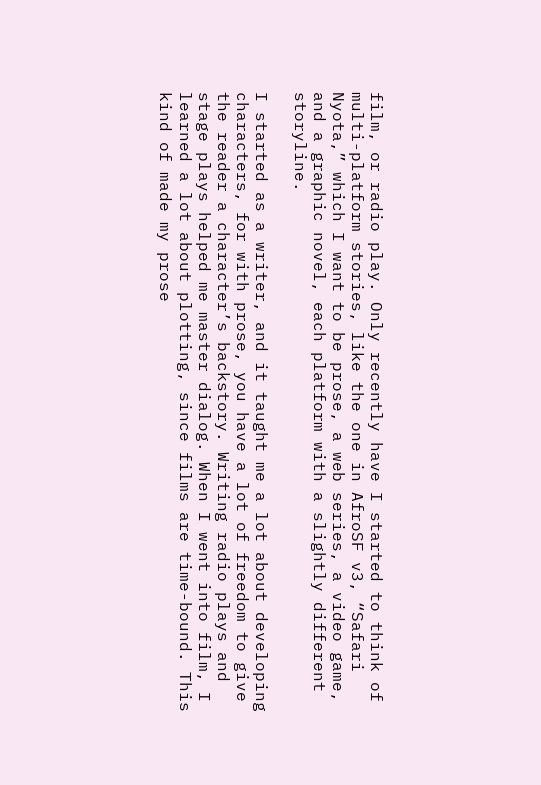film, or radio play. Only recently have I started to think of multi-platform stories, like the one in AfroSF v3, “Safari Nyota,” which I want to be prose, a web series, a video game, and a graphic novel, each platform with a slightly different storyline.

I started as a writer, and it taught me a lot about developing characters, for with prose, you have a lot of freedom to give the reader a character’s backstory. Writing radio plays and stage plays helped me master dialog. When I went into film, I learned a lot about plotting, since films are time-bound. This kind of made my prose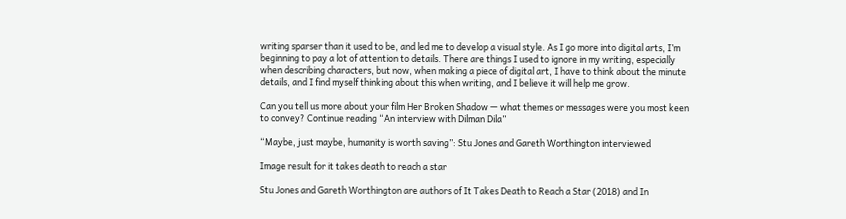writing sparser than it used to be, and led me to develop a visual style. As I go more into digital arts, I’m beginning to pay a lot of attention to details. There are things I used to ignore in my writing, especially when describing characters, but now, when making a piece of digital art, I have to think about the minute details, and I find myself thinking about this when writing, and I believe it will help me grow.

Can you tell us more about your film Her Broken Shadow — what themes or messages were you most keen to convey? Continue reading “An interview with Dilman Dila”

“Maybe, just maybe, humanity is worth saving”: Stu Jones and Gareth Worthington interviewed

Image result for it takes death to reach a star

Stu Jones and Gareth Worthington are authors of It Takes Death to Reach a Star (2018) and In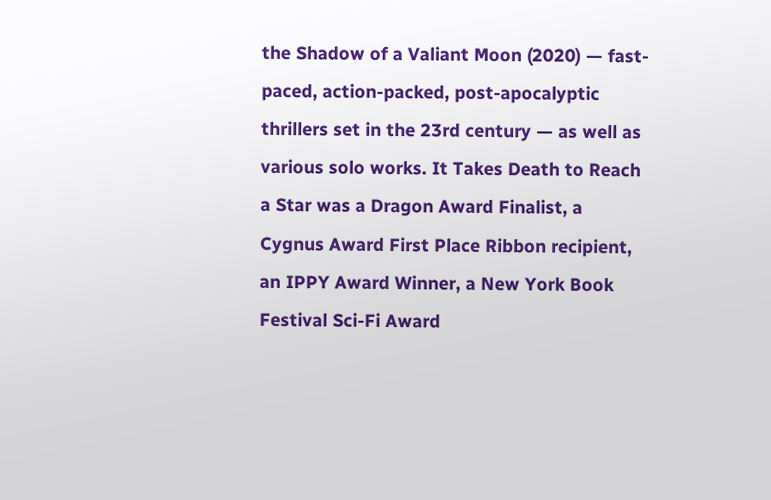the Shadow of a Valiant Moon (2020) — fast-paced, action-packed, post-apocalyptic thrillers set in the 23rd century — as well as various solo works. It Takes Death to Reach a Star was a Dragon Award Finalist, a Cygnus Award First Place Ribbon recipient, an IPPY Award Winner, a New York Book Festival Sci-Fi Award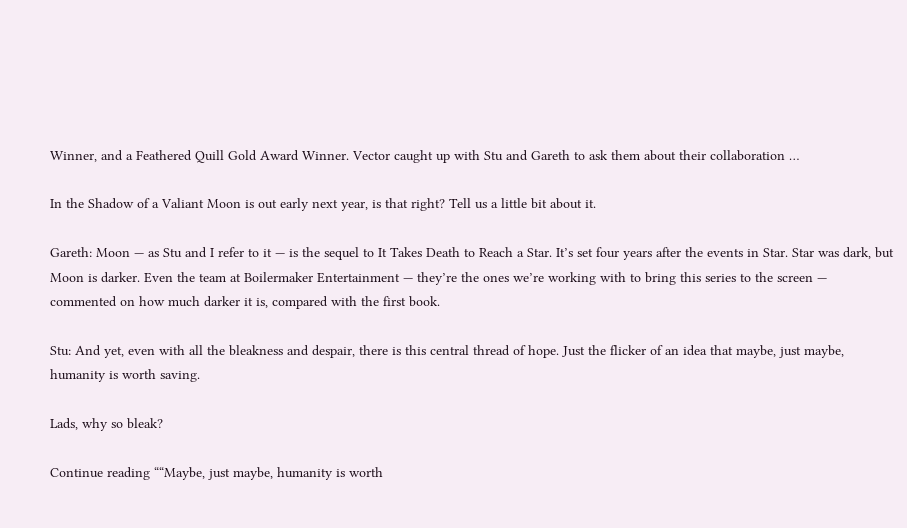Winner, and a Feathered Quill Gold Award Winner. Vector caught up with Stu and Gareth to ask them about their collaboration …

In the Shadow of a Valiant Moon is out early next year, is that right? Tell us a little bit about it.

Gareth: Moon — as Stu and I refer to it — is the sequel to It Takes Death to Reach a Star. It’s set four years after the events in Star. Star was dark, but Moon is darker. Even the team at Boilermaker Entertainment — they’re the ones we’re working with to bring this series to the screen — commented on how much darker it is, compared with the first book.

Stu: And yet, even with all the bleakness and despair, there is this central thread of hope. Just the flicker of an idea that maybe, just maybe, humanity is worth saving.

Lads, why so bleak?

Continue reading ““Maybe, just maybe, humanity is worth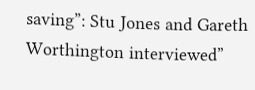saving”: Stu Jones and Gareth Worthington interviewed”